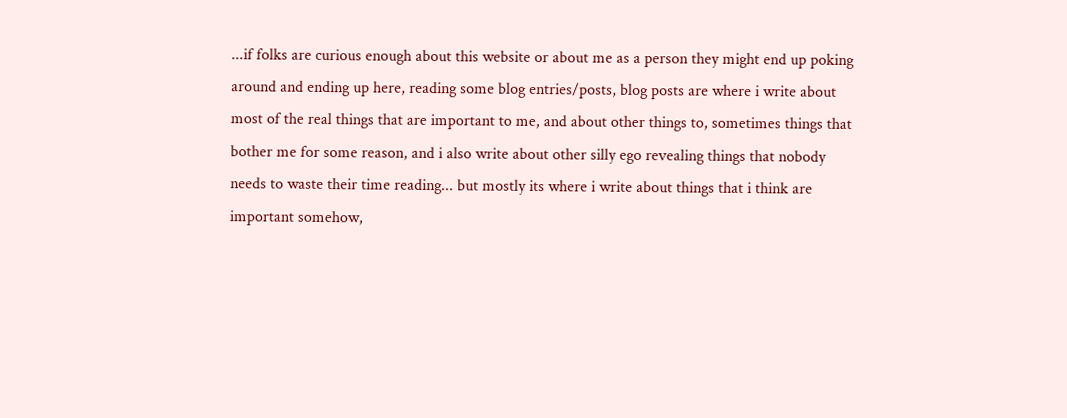...if folks are curious enough about this website or about me as a person they might end up poking around and ending up here, reading some blog entries/posts, blog posts are where i write about most of the real things that are important to me, and about other things to, sometimes things that bother me for some reason, and i also write about other silly ego revealing things that nobody needs to waste their time reading... but mostly its where i write about things that i think are important somehow,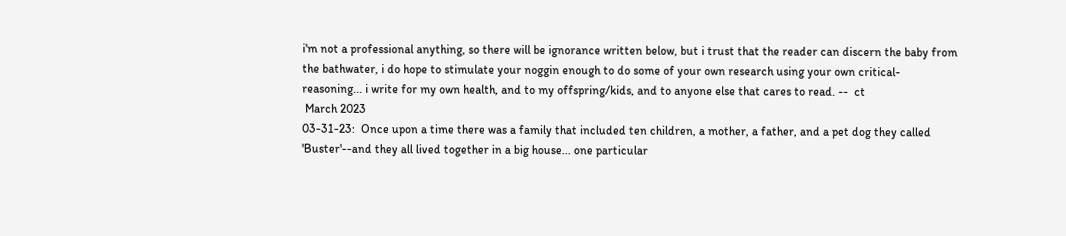i'm not a professional anything, so there will be ignorance written below, but i trust that the reader can discern the baby from the bathwater, i do hope to stimulate your noggin enough to do some of your own research using your own critical-reasoning... i write for my own health, and to my offspring/kids, and to anyone else that cares to read. --  ct
 March 2023
03-31-23:  Once upon a time there was a family that included ten children, a mother, a father, and a pet dog they called 'Buster'--and they all lived together in a big house... one particular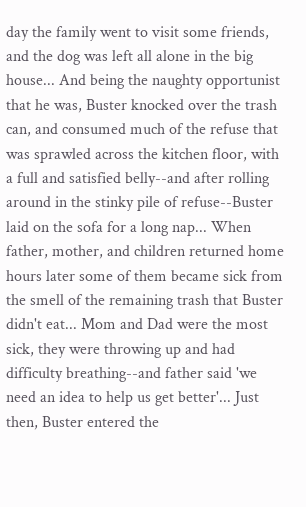day the family went to visit some friends, and the dog was left all alone in the big house... And being the naughty opportunist that he was, Buster knocked over the trash can, and consumed much of the refuse that was sprawled across the kitchen floor, with a full and satisfied belly--and after rolling around in the stinky pile of refuse--Buster laid on the sofa for a long nap... When father, mother, and children returned home hours later some of them became sick from the smell of the remaining trash that Buster didn't eat... Mom and Dad were the most sick, they were throwing up and had difficulty breathing--and father said 'we need an idea to help us get better'... Just then, Buster entered the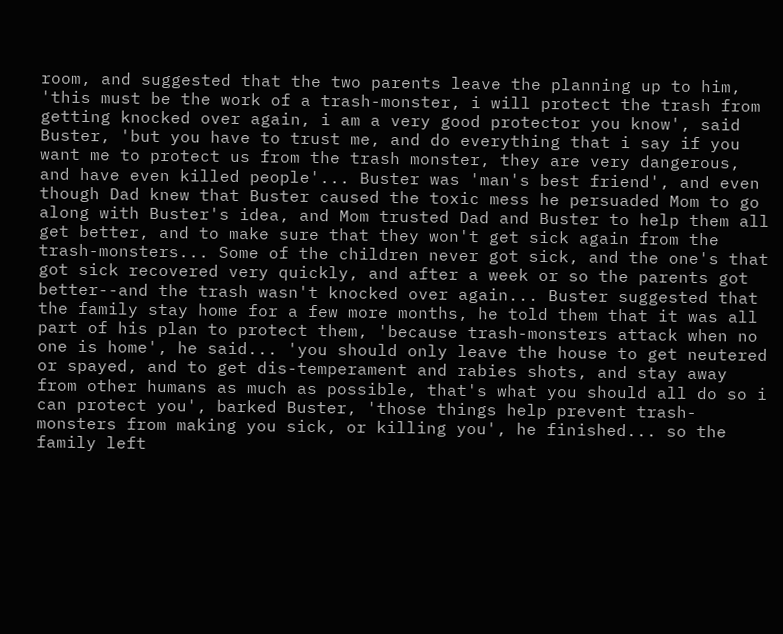room, and suggested that the two parents leave the planning up to him, 'this must be the work of a trash-monster, i will protect the trash from getting knocked over again, i am a very good protector you know', said Buster, 'but you have to trust me, and do everything that i say if you want me to protect us from the trash monster, they are very dangerous, and have even killed people'... Buster was 'man's best friend', and even though Dad knew that Buster caused the toxic mess he persuaded Mom to go along with Buster's idea, and Mom trusted Dad and Buster to help them all get better, and to make sure that they won't get sick again from the trash-monsters... Some of the children never got sick, and the one's that got sick recovered very quickly, and after a week or so the parents got better--and the trash wasn't knocked over again... Buster suggested that the family stay home for a few more months, he told them that it was all part of his plan to protect them, 'because trash-monsters attack when no one is home', he said... 'you should only leave the house to get neutered or spayed, and to get dis-temperament and rabies shots, and stay away from other humans as much as possible, that's what you should all do so i can protect you', barked Buster, 'those things help prevent trash-monsters from making you sick, or killing you', he finished... so the family left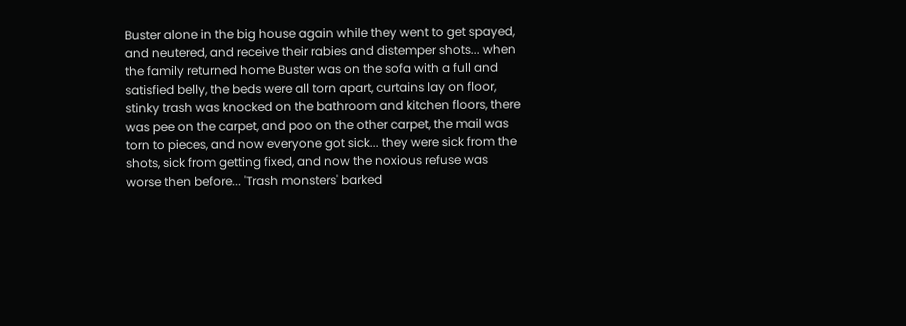Buster alone in the big house again while they went to get spayed, and neutered, and receive their rabies and distemper shots... when the family returned home Buster was on the sofa with a full and satisfied belly, the beds were all torn apart, curtains lay on floor, stinky trash was knocked on the bathroom and kitchen floors, there was pee on the carpet, and poo on the other carpet, the mail was torn to pieces, and now everyone got sick... they were sick from the shots, sick from getting fixed, and now the noxious refuse was worse then before... 'Trash monsters' barked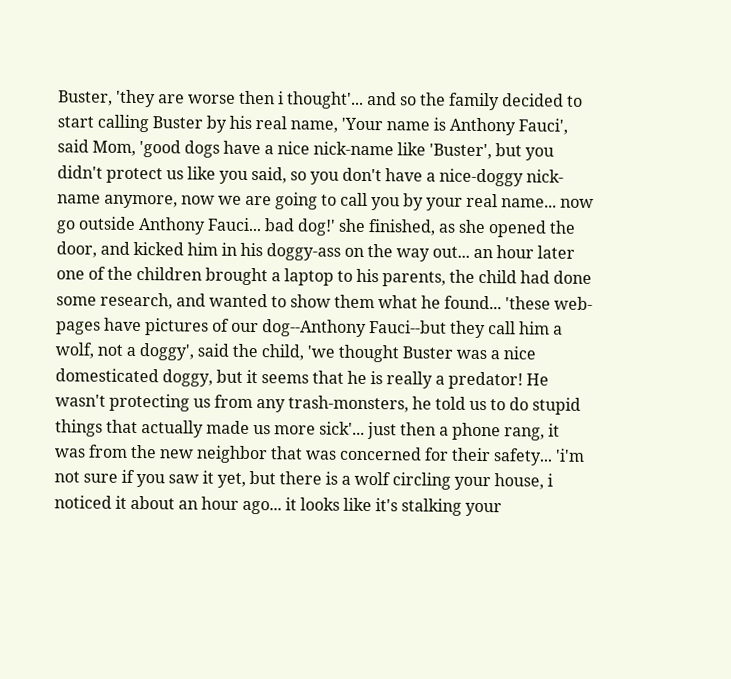Buster, 'they are worse then i thought'... and so the family decided to start calling Buster by his real name, 'Your name is Anthony Fauci', said Mom, 'good dogs have a nice nick-name like 'Buster', but you didn't protect us like you said, so you don't have a nice-doggy nick-name anymore, now we are going to call you by your real name... now go outside Anthony Fauci... bad dog!' she finished, as she opened the door, and kicked him in his doggy-ass on the way out... an hour later one of the children brought a laptop to his parents, the child had done some research, and wanted to show them what he found... 'these web-pages have pictures of our dog--Anthony Fauci--but they call him a wolf, not a doggy', said the child, 'we thought Buster was a nice domesticated doggy, but it seems that he is really a predator! He wasn't protecting us from any trash-monsters, he told us to do stupid things that actually made us more sick'... just then a phone rang, it was from the new neighbor that was concerned for their safety... 'i'm not sure if you saw it yet, but there is a wolf circling your house, i noticed it about an hour ago... it looks like it's stalking your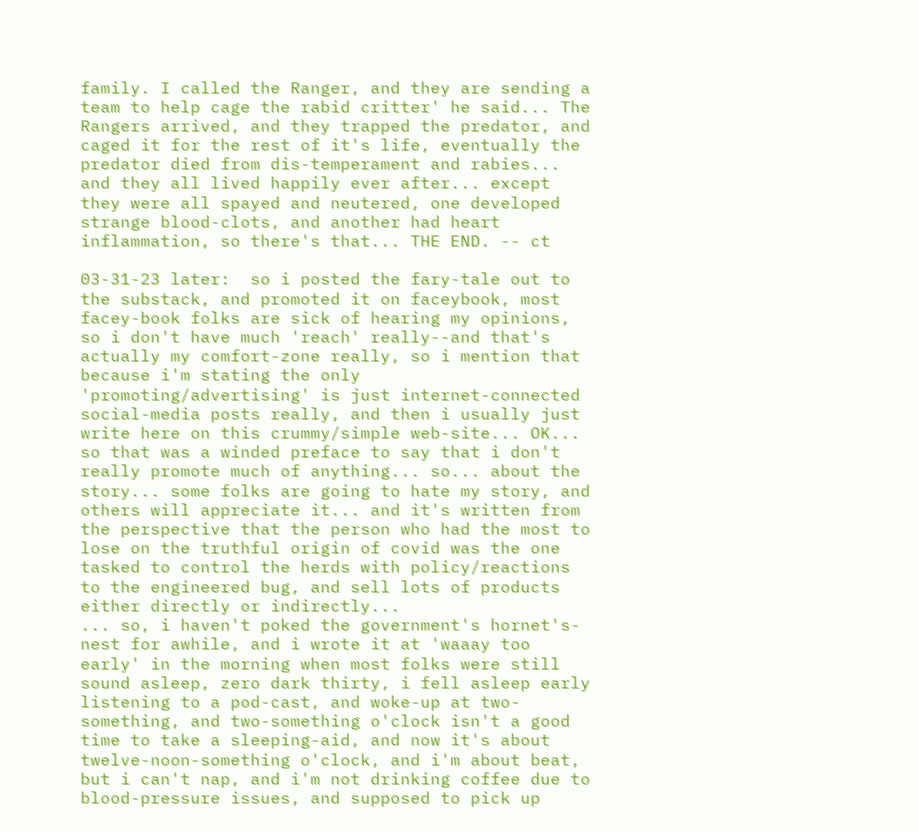family. I called the Ranger, and they are sending a team to help cage the rabid critter' he said... The Rangers arrived, and they trapped the predator, and caged it for the rest of it's life, eventually the predator died from dis-temperament and rabies... and they all lived happily ever after... except they were all spayed and neutered, one developed strange blood-clots, and another had heart inflammation, so there's that... THE END. -- ct

03-31-23 later:  so i posted the fary-tale out to the substack, and promoted it on faceybook, most facey-book folks are sick of hearing my opinions, so i don't have much 'reach' really--and that's actually my comfort-zone really, so i mention that because i'm stating the only 'promoting/advertising' is just internet-connected social-media posts really, and then i usually just write here on this crummy/simple web-site... OK... so that was a winded preface to say that i don't really promote much of anything... so... about the story... some folks are going to hate my story, and others will appreciate it... and it's written from the perspective that the person who had the most to lose on the truthful origin of covid was the one tasked to control the herds with policy/reactions to the engineered bug, and sell lots of products either directly or indirectly...
... so, i haven't poked the government's hornet's-nest for awhile, and i wrote it at 'waaay too early' in the morning when most folks were still sound asleep, zero dark thirty, i fell asleep early listening to a pod-cast, and woke-up at two-something, and two-something o'clock isn't a good time to take a sleeping-aid, and now it's about twelve-noon-something o'clock, and i'm about beat, but i can't nap, and i'm not drinking coffee due to blood-pressure issues, and supposed to pick up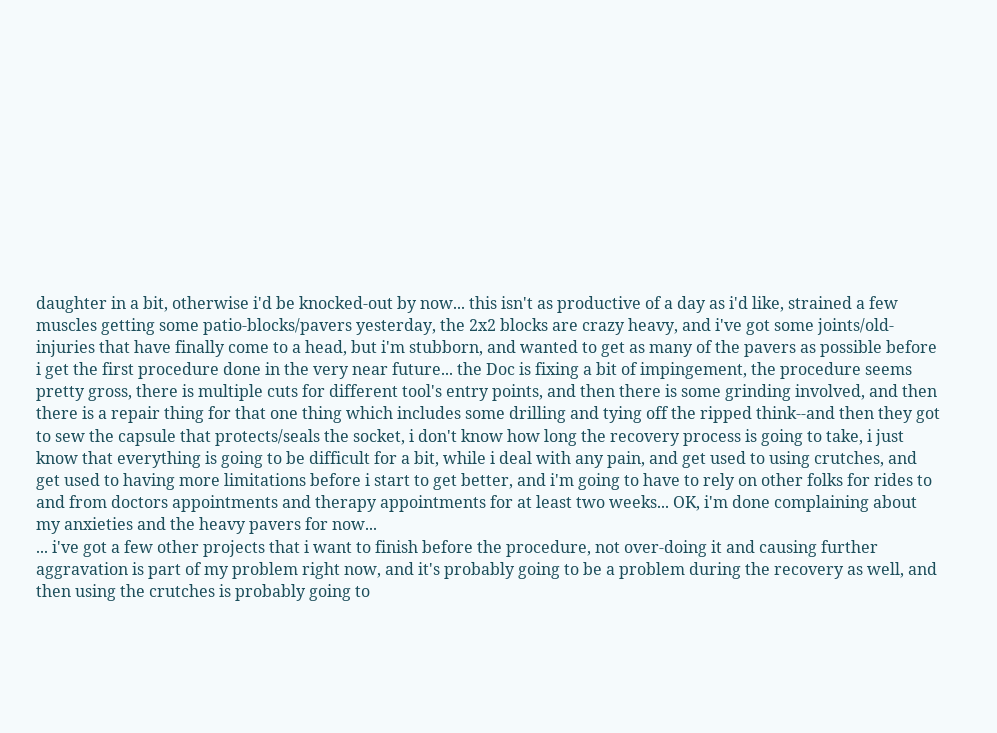daughter in a bit, otherwise i'd be knocked-out by now... this isn't as productive of a day as i'd like, strained a few muscles getting some patio-blocks/pavers yesterday, the 2x2 blocks are crazy heavy, and i've got some joints/old-injuries that have finally come to a head, but i'm stubborn, and wanted to get as many of the pavers as possible before i get the first procedure done in the very near future... the Doc is fixing a bit of impingement, the procedure seems pretty gross, there is multiple cuts for different tool's entry points, and then there is some grinding involved, and then there is a repair thing for that one thing which includes some drilling and tying off the ripped think--and then they got to sew the capsule that protects/seals the socket, i don't know how long the recovery process is going to take, i just know that everything is going to be difficult for a bit, while i deal with any pain, and get used to using crutches, and get used to having more limitations before i start to get better, and i'm going to have to rely on other folks for rides to and from doctors appointments and therapy appointments for at least two weeks... OK, i'm done complaining about my anxieties and the heavy pavers for now...
... i've got a few other projects that i want to finish before the procedure, not over-doing it and causing further aggravation is part of my problem right now, and it's probably going to be a problem during the recovery as well, and then using the crutches is probably going to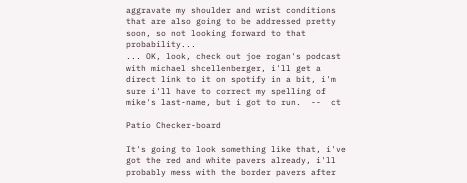aggravate my shoulder and wrist conditions that are also going to be addressed pretty soon, so not looking forward to that probability...
... OK, look, check out joe rogan's podcast with michael shcellenberger, i'll get a direct link to it on spotify in a bit, i'm sure i'll have to correct my spelling of mike's last-name, but i got to run.  --  ct

Patio Checker-board

It's going to look something like that, i've got the red and white pavers already, i'll probably mess with the border pavers after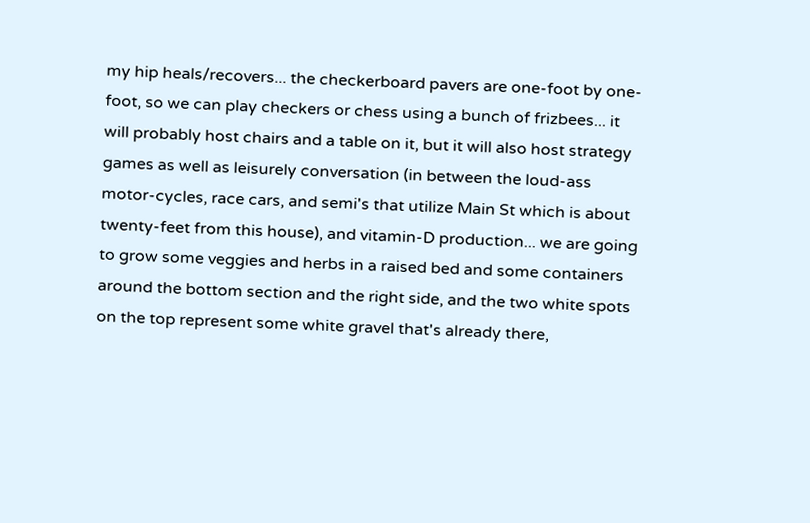my hip heals/recovers... the checkerboard pavers are one-foot by one-foot, so we can play checkers or chess using a bunch of frizbees... it will probably host chairs and a table on it, but it will also host strategy games as well as leisurely conversation (in between the loud-ass motor-cycles, race cars, and semi's that utilize Main St which is about twenty-feet from this house), and vitamin-D production... we are going to grow some veggies and herbs in a raised bed and some containers around the bottom section and the right side, and the two white spots on the top represent some white gravel that's already there,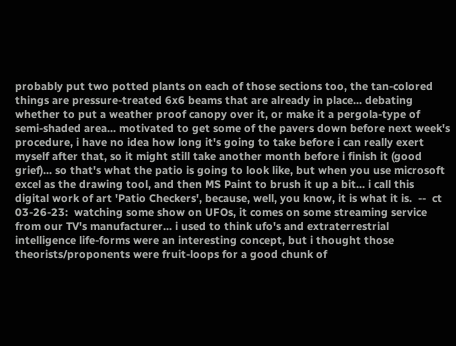probably put two potted plants on each of those sections too, the tan-colored things are pressure-treated 6x6 beams that are already in place... debating whether to put a weather proof canopy over it, or make it a pergola-type of semi-shaded area... motivated to get some of the pavers down before next week's procedure, i have no idea how long it's going to take before i can really exert myself after that, so it might still take another month before i finish it (good grief)... so that's what the patio is going to look like, but when you use microsoft excel as the drawing tool, and then MS Paint to brush it up a bit... i call this digital work of art 'Patio Checkers', because, well, you know, it is what it is.  --  ct
03-26-23:  watching some show on UFOs, it comes on some streaming service from our TV's manufacturer... i used to think ufo's and extraterrestrial intelligence life-forms were an interesting concept, but i thought those theorists/proponents were fruit-loops for a good chunk of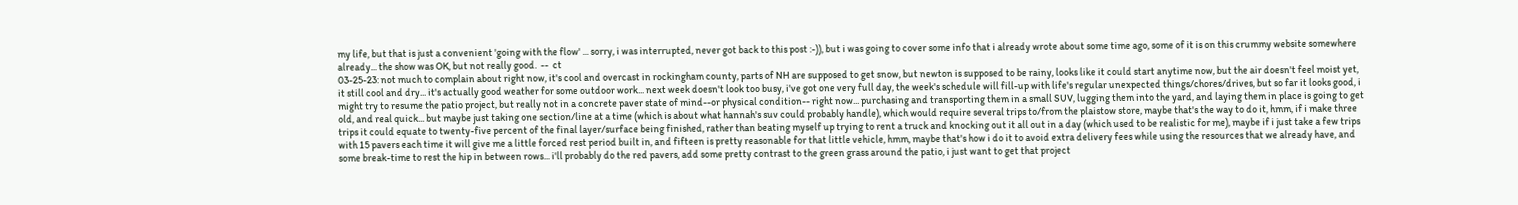my life, but that is just a convenient 'going with the flow' ... sorry, i was interrupted, never got back to this post :-)), but i was going to cover some info that i already wrote about some time ago, some of it is on this crummy website somewhere already... the show was OK, but not really good.  --  ct
03-25-23: not much to complain about right now, it's cool and overcast in rockingham county, parts of NH are supposed to get snow, but newton is supposed to be rainy, looks like it could start anytime now, but the air doesn't feel moist yet, it still cool and dry... it's actually good weather for some outdoor work... next week doesn't look too busy, i've got one very full day, the week's schedule will fill-up with life's regular unexpected things/chores/drives, but so far it looks good, i might try to resume the patio project, but really not in a concrete paver state of mind--or physical condition-- right now... purchasing and transporting them in a small SUV, lugging them into the yard, and laying them in place is going to get old, and real quick... but maybe just taking one section/line at a time (which is about what hannah's suv could probably handle), which would require several trips to/from the plaistow store, maybe that's the way to do it, hmm, if i make three trips it could equate to twenty-five percent of the final layer/surface being finished, rather than beating myself up trying to rent a truck and knocking out it all out in a day (which used to be realistic for me), maybe if i just take a few trips with 15 pavers each time it will give me a little forced rest period built in, and fifteen is pretty reasonable for that little vehicle, hmm, maybe that's how i do it to avoid extra delivery fees while using the resources that we already have, and some break-time to rest the hip in between rows... i'll probably do the red pavers, add some pretty contrast to the green grass around the patio, i just want to get that project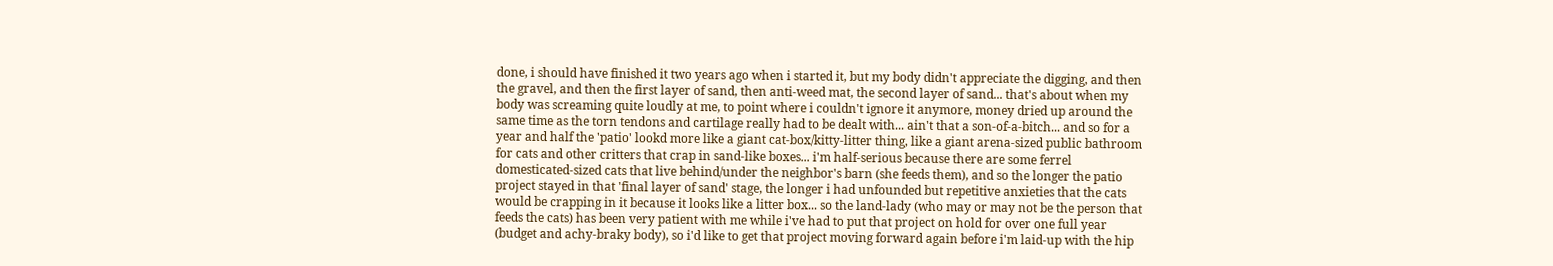done, i should have finished it two years ago when i started it, but my body didn't appreciate the digging, and then the gravel, and then the first layer of sand, then anti-weed mat, the second layer of sand... that's about when my body was screaming quite loudly at me, to point where i couldn't ignore it anymore, money dried up around the same time as the torn tendons and cartilage really had to be dealt with... ain't that a son-of-a-bitch... and so for a year and half the 'patio' lookd more like a giant cat-box/kitty-litter thing, like a giant arena-sized public bathroom for cats and other critters that crap in sand-like boxes... i'm half-serious because there are some ferrel domesticated-sized cats that live behind/under the neighbor's barn (she feeds them), and so the longer the patio project stayed in that 'final layer of sand' stage, the longer i had unfounded but repetitive anxieties that the cats would be crapping in it because it looks like a litter box... so the land-lady (who may or may not be the person that feeds the cats) has been very patient with me while i've had to put that project on hold for over one full year (budget and achy-braky body), so i'd like to get that project moving forward again before i'm laid-up with the hip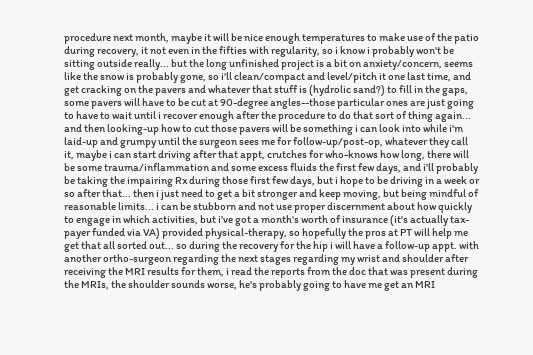procedure next month, maybe it will be nice enough temperatures to make use of the patio during recovery, it not even in the fifties with regularity, so i know i probably won't be sitting outside really... but the long unfinished project is a bit on anxiety/concern, seems like the snow is probably gone, so i'll clean/compact and level/pitch it one last time, and get cracking on the pavers and whatever that stuff is (hydrolic sand?) to fill in the gaps, some pavers will have to be cut at 90-degree angles--those particular ones are just going to have to wait until i recover enough after the procedure to do that sort of thing again... and then looking-up how to cut those pavers will be something i can look into while i'm laid-up and grumpy until the surgeon sees me for follow-up/post-op, whatever they call it, maybe i can start driving after that appt, crutches for who-knows how long, there will be some trauma/inflammation and some excess fluids the first few days, and i'll probably be taking the impairing Rx during those first few days, but i hope to be driving in a week or so after that... then i just need to get a bit stronger and keep moving, but being mindful of reasonable limits... i can be stubborn and not use proper discernment about how quickly to engage in which activities, but i've got a month's worth of insurance (it's actually tax-payer funded via VA) provided physical-therapy, so hopefully the pros at PT will help me get that all sorted out... so during the recovery for the hip i will have a follow-up appt. with another ortho-surgeon regarding the next stages regarding my wrist and shoulder after receiving the MRI results for them, i read the reports from the doc that was present during the MRIs, the shoulder sounds worse, he's probably going to have me get an MRI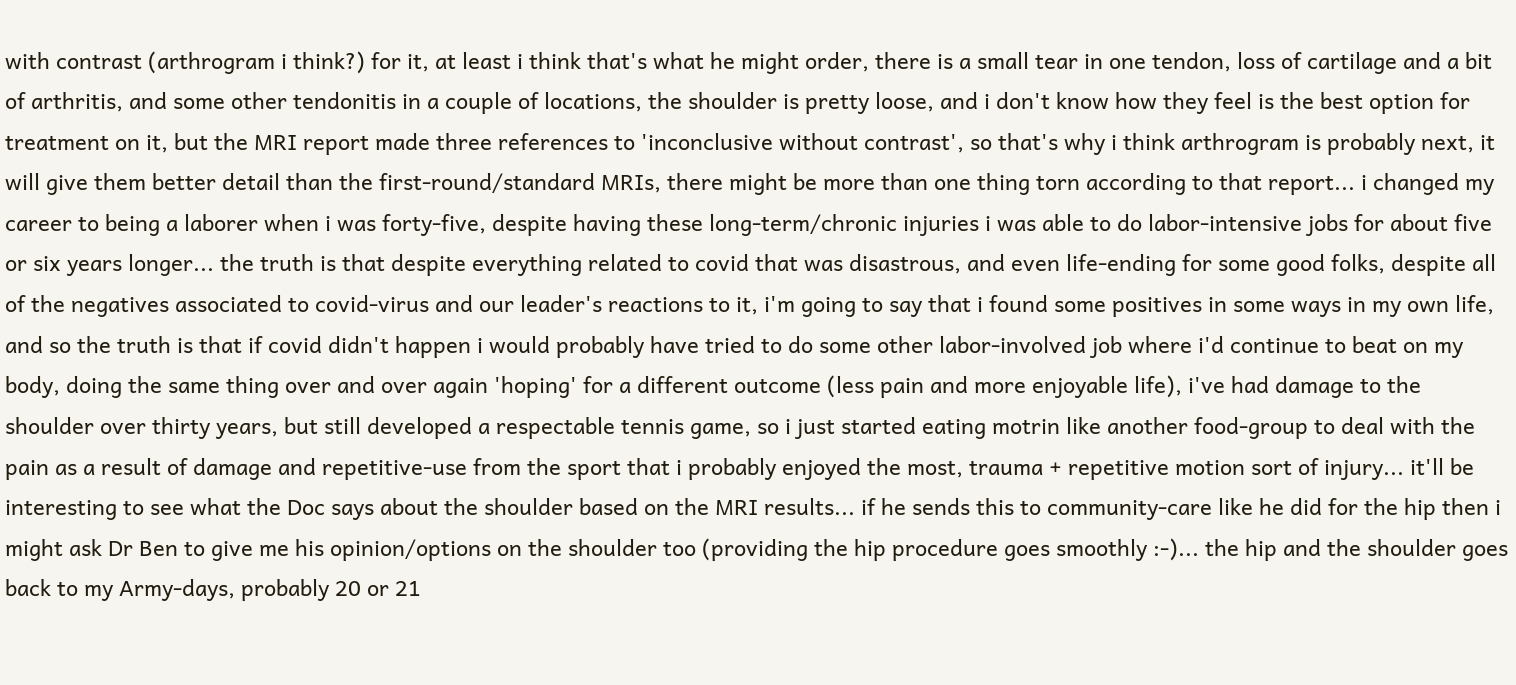with contrast (arthrogram i think?) for it, at least i think that's what he might order, there is a small tear in one tendon, loss of cartilage and a bit of arthritis, and some other tendonitis in a couple of locations, the shoulder is pretty loose, and i don't know how they feel is the best option for treatment on it, but the MRI report made three references to 'inconclusive without contrast', so that's why i think arthrogram is probably next, it will give them better detail than the first-round/standard MRIs, there might be more than one thing torn according to that report... i changed my career to being a laborer when i was forty-five, despite having these long-term/chronic injuries i was able to do labor-intensive jobs for about five or six years longer... the truth is that despite everything related to covid that was disastrous, and even life-ending for some good folks, despite all of the negatives associated to covid-virus and our leader's reactions to it, i'm going to say that i found some positives in some ways in my own life, and so the truth is that if covid didn't happen i would probably have tried to do some other labor-involved job where i'd continue to beat on my body, doing the same thing over and over again 'hoping' for a different outcome (less pain and more enjoyable life), i've had damage to the shoulder over thirty years, but still developed a respectable tennis game, so i just started eating motrin like another food-group to deal with the pain as a result of damage and repetitive-use from the sport that i probably enjoyed the most, trauma + repetitive motion sort of injury... it'll be interesting to see what the Doc says about the shoulder based on the MRI results... if he sends this to community-care like he did for the hip then i might ask Dr Ben to give me his opinion/options on the shoulder too (providing the hip procedure goes smoothly :-)... the hip and the shoulder goes back to my Army-days, probably 20 or 21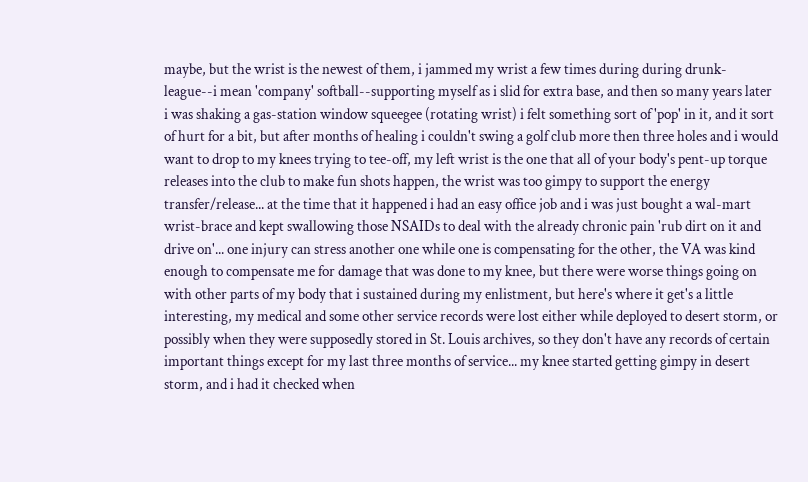maybe, but the wrist is the newest of them, i jammed my wrist a few times during during drunk-league--i mean 'company' softball--supporting myself as i slid for extra base, and then so many years later i was shaking a gas-station window squeegee (rotating wrist) i felt something sort of 'pop' in it, and it sort of hurt for a bit, but after months of healing i couldn't swing a golf club more then three holes and i would want to drop to my knees trying to tee-off, my left wrist is the one that all of your body's pent-up torque releases into the club to make fun shots happen, the wrist was too gimpy to support the energy transfer/release... at the time that it happened i had an easy office job and i was just bought a wal-mart wrist-brace and kept swallowing those NSAIDs to deal with the already chronic pain 'rub dirt on it and drive on'... one injury can stress another one while one is compensating for the other, the VA was kind enough to compensate me for damage that was done to my knee, but there were worse things going on with other parts of my body that i sustained during my enlistment, but here's where it get's a little interesting, my medical and some other service records were lost either while deployed to desert storm, or possibly when they were supposedly stored in St. Louis archives, so they don't have any records of certain important things except for my last three months of service... my knee started getting gimpy in desert storm, and i had it checked when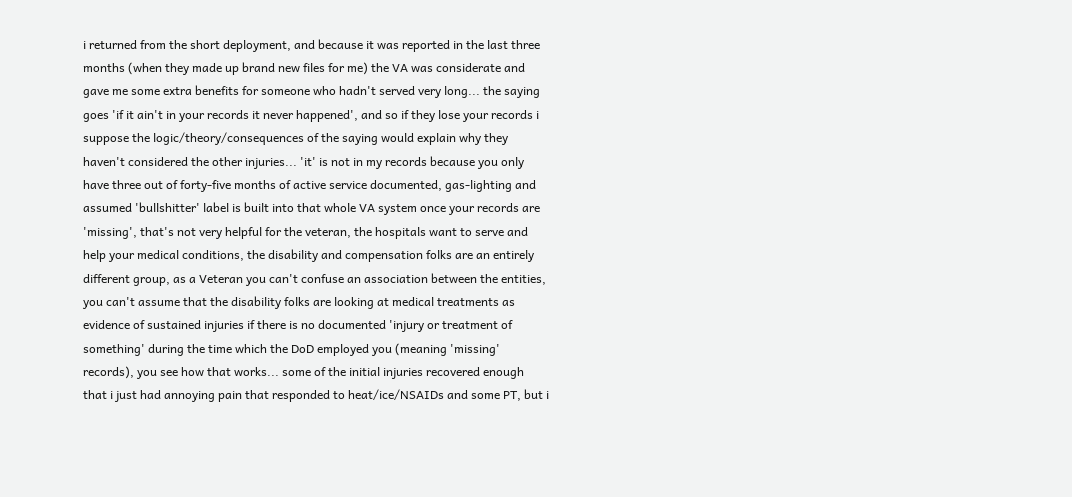i returned from the short deployment, and because it was reported in the last three months (when they made up brand new files for me) the VA was considerate and gave me some extra benefits for someone who hadn't served very long... the saying goes 'if it ain't in your records it never happened', and so if they lose your records i suppose the logic/theory/consequences of the saying would explain why they haven't considered the other injuries... 'it' is not in my records because you only have three out of forty-five months of active service documented, gas-lighting and assumed 'bullshitter' label is built into that whole VA system once your records are 'missing', that's not very helpful for the veteran, the hospitals want to serve and help your medical conditions, the disability and compensation folks are an entirely different group, as a Veteran you can't confuse an association between the entities, you can't assume that the disability folks are looking at medical treatments as evidence of sustained injuries if there is no documented 'injury or treatment of something' during the time which the DoD employed you (meaning 'missing' records), you see how that works... some of the initial injuries recovered enough that i just had annoying pain that responded to heat/ice/NSAIDs and some PT, but i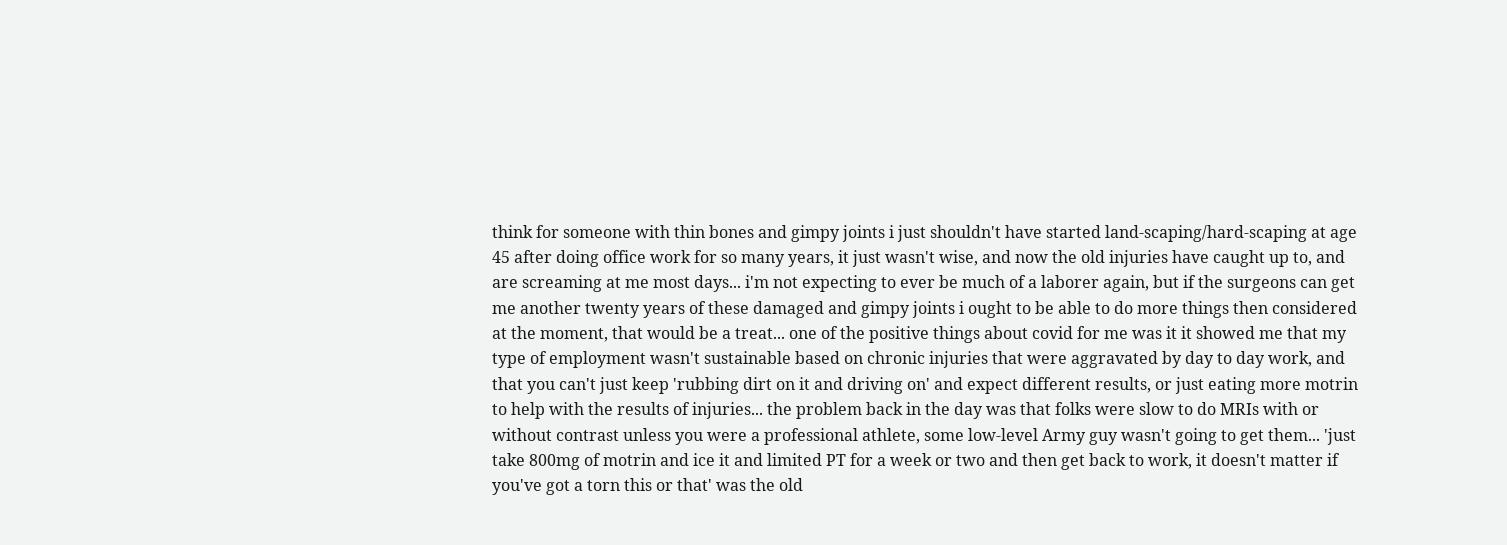think for someone with thin bones and gimpy joints i just shouldn't have started land-scaping/hard-scaping at age 45 after doing office work for so many years, it just wasn't wise, and now the old injuries have caught up to, and are screaming at me most days... i'm not expecting to ever be much of a laborer again, but if the surgeons can get me another twenty years of these damaged and gimpy joints i ought to be able to do more things then considered at the moment, that would be a treat... one of the positive things about covid for me was it it showed me that my type of employment wasn't sustainable based on chronic injuries that were aggravated by day to day work, and that you can't just keep 'rubbing dirt on it and driving on' and expect different results, or just eating more motrin to help with the results of injuries... the problem back in the day was that folks were slow to do MRIs with or without contrast unless you were a professional athlete, some low-level Army guy wasn't going to get them... 'just take 800mg of motrin and ice it and limited PT for a week or two and then get back to work, it doesn't matter if you've got a torn this or that' was the old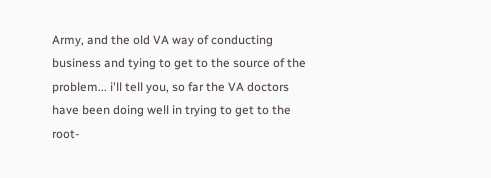Army, and the old VA way of conducting business and tying to get to the source of the problem... i'll tell you, so far the VA doctors have been doing well in trying to get to the root-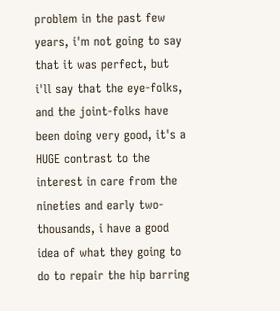problem in the past few years, i'm not going to say that it was perfect, but i'll say that the eye-folks, and the joint-folks have been doing very good, it's a HUGE contrast to the interest in care from the nineties and early two-thousands, i have a good idea of what they going to do to repair the hip barring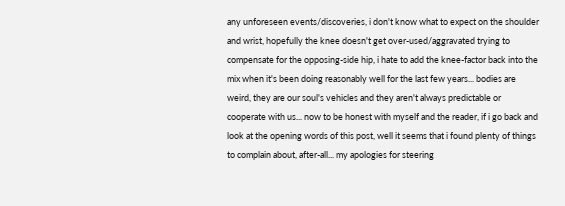any unforeseen events/discoveries, i don't know what to expect on the shoulder and wrist, hopefully the knee doesn't get over-used/aggravated trying to compensate for the opposing-side hip, i hate to add the knee-factor back into the mix when it's been doing reasonably well for the last few years... bodies are weird, they are our soul's vehicles and they aren't always predictable or cooperate with us... now to be honest with myself and the reader, if i go back and look at the opening words of this post, well it seems that i found plenty of things to complain about, after-all... my apologies for steering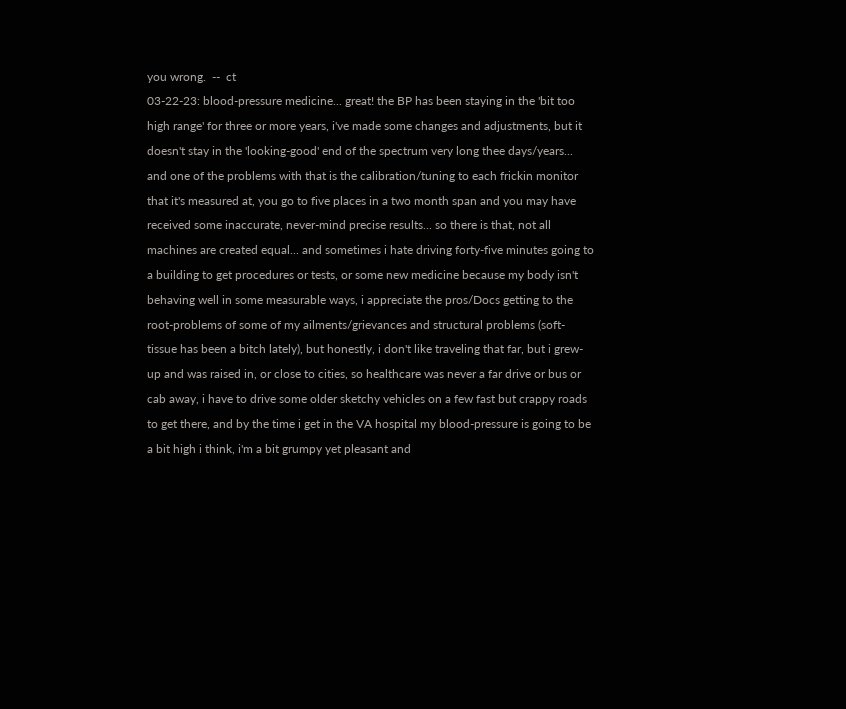you wrong.  --  ct
03-22-23: blood-pressure medicine... great! the BP has been staying in the 'bit too high range' for three or more years, i've made some changes and adjustments, but it doesn't stay in the 'looking-good' end of the spectrum very long thee days/years... and one of the problems with that is the calibration/tuning to each frickin monitor that it's measured at, you go to five places in a two month span and you may have received some inaccurate, never-mind precise results... so there is that, not all machines are created equal... and sometimes i hate driving forty-five minutes going to a building to get procedures or tests, or some new medicine because my body isn't behaving well in some measurable ways, i appreciate the pros/Docs getting to the root-problems of some of my ailments/grievances and structural problems (soft-tissue has been a bitch lately), but honestly, i don't like traveling that far, but i grew-up and was raised in, or close to cities, so healthcare was never a far drive or bus or cab away, i have to drive some older sketchy vehicles on a few fast but crappy roads to get there, and by the time i get in the VA hospital my blood-pressure is going to be a bit high i think, i'm a bit grumpy yet pleasant and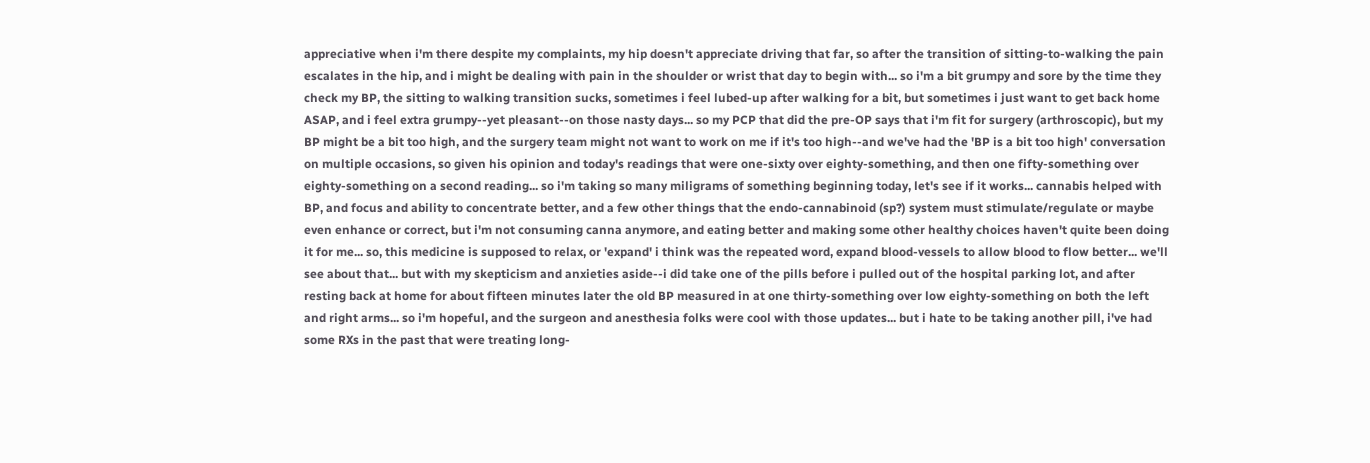appreciative when i'm there despite my complaints, my hip doesn't appreciate driving that far, so after the transition of sitting-to-walking the pain escalates in the hip, and i might be dealing with pain in the shoulder or wrist that day to begin with... so i'm a bit grumpy and sore by the time they check my BP, the sitting to walking transition sucks, sometimes i feel lubed-up after walking for a bit, but sometimes i just want to get back home ASAP, and i feel extra grumpy--yet pleasant--on those nasty days... so my PCP that did the pre-OP says that i'm fit for surgery (arthroscopic), but my BP might be a bit too high, and the surgery team might not want to work on me if it's too high--and we've had the 'BP is a bit too high' conversation on multiple occasions, so given his opinion and today's readings that were one-sixty over eighty-something, and then one fifty-something over eighty-something on a second reading... so i'm taking so many miligrams of something beginning today, let's see if it works... cannabis helped with BP, and focus and ability to concentrate better, and a few other things that the endo-cannabinoid (sp?) system must stimulate/regulate or maybe even enhance or correct, but i'm not consuming canna anymore, and eating better and making some other healthy choices haven't quite been doing it for me... so, this medicine is supposed to relax, or 'expand' i think was the repeated word, expand blood-vessels to allow blood to flow better... we'll see about that... but with my skepticism and anxieties aside--i did take one of the pills before i pulled out of the hospital parking lot, and after resting back at home for about fifteen minutes later the old BP measured in at one thirty-something over low eighty-something on both the left and right arms... so i'm hopeful, and the surgeon and anesthesia folks were cool with those updates... but i hate to be taking another pill, i've had some RXs in the past that were treating long-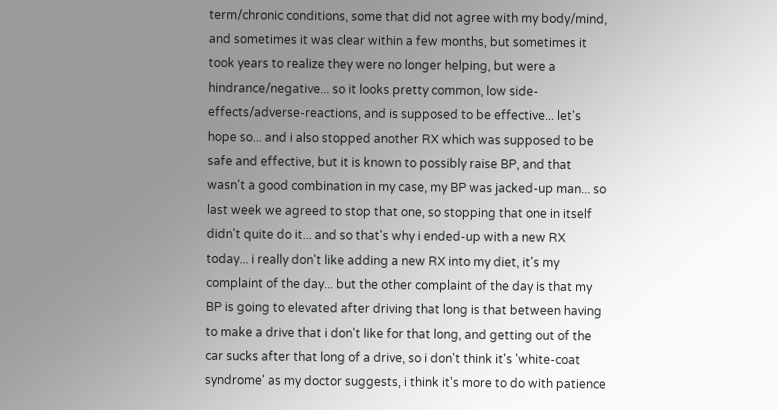term/chronic conditions, some that did not agree with my body/mind, and sometimes it was clear within a few months, but sometimes it took years to realize they were no longer helping, but were a hindrance/negative... so it looks pretty common, low side-effects/adverse-reactions, and is supposed to be effective... let's hope so... and i also stopped another RX which was supposed to be safe and effective, but it is known to possibly raise BP, and that wasn't a good combination in my case, my BP was jacked-up man... so last week we agreed to stop that one, so stopping that one in itself didn't quite do it... and so that's why i ended-up with a new RX today... i really don't like adding a new RX into my diet, it's my complaint of the day... but the other complaint of the day is that my BP is going to elevated after driving that long is that between having to make a drive that i don't like for that long, and getting out of the car sucks after that long of a drive, so i don't think it's 'white-coat syndrome' as my doctor suggests, i think it's more to do with patience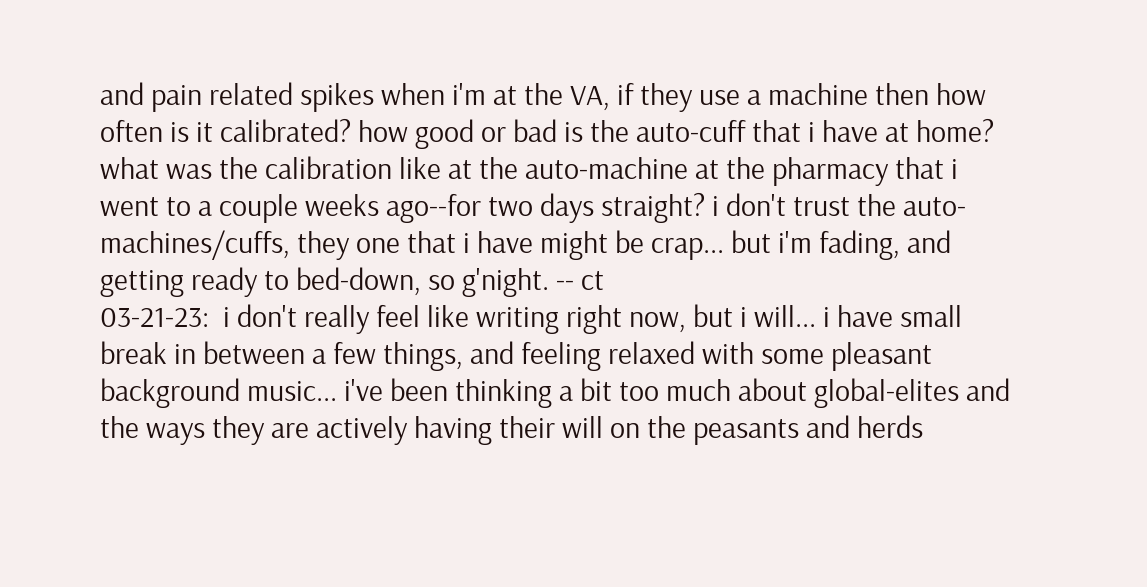and pain related spikes when i'm at the VA, if they use a machine then how often is it calibrated? how good or bad is the auto-cuff that i have at home? what was the calibration like at the auto-machine at the pharmacy that i went to a couple weeks ago--for two days straight? i don't trust the auto-machines/cuffs, they one that i have might be crap... but i'm fading, and getting ready to bed-down, so g'night. -- ct
03-21-23:  i don't really feel like writing right now, but i will... i have small break in between a few things, and feeling relaxed with some pleasant background music... i've been thinking a bit too much about global-elites and the ways they are actively having their will on the peasants and herds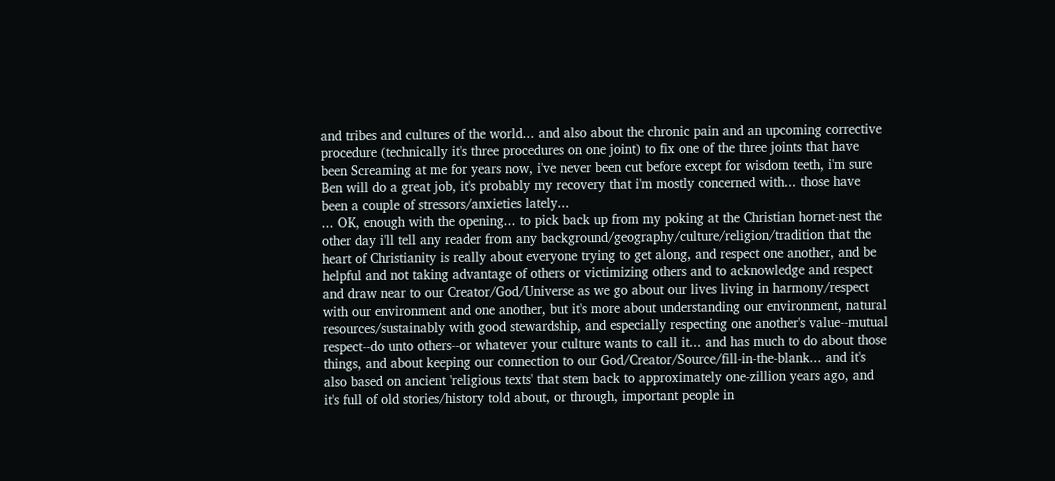and tribes and cultures of the world... and also about the chronic pain and an upcoming corrective procedure (technically it's three procedures on one joint) to fix one of the three joints that have been Screaming at me for years now, i've never been cut before except for wisdom teeth, i'm sure Ben will do a great job, it's probably my recovery that i'm mostly concerned with... those have been a couple of stressors/anxieties lately...
... OK, enough with the opening... to pick back up from my poking at the Christian hornet-nest the other day i'll tell any reader from any background/geography/culture/religion/tradition that the heart of Christianity is really about everyone trying to get along, and respect one another, and be helpful and not taking advantage of others or victimizing others and to acknowledge and respect and draw near to our Creator/God/Universe as we go about our lives living in harmony/respect with our environment and one another, but it's more about understanding our environment, natural resources/sustainably with good stewardship, and especially respecting one another's value--mutual respect--do unto others--or whatever your culture wants to call it... and has much to do about those things, and about keeping our connection to our God/Creator/Source/fill-in-the-blank... and it's also based on ancient 'religious texts' that stem back to approximately one-zillion years ago, and it's full of old stories/history told about, or through, important people in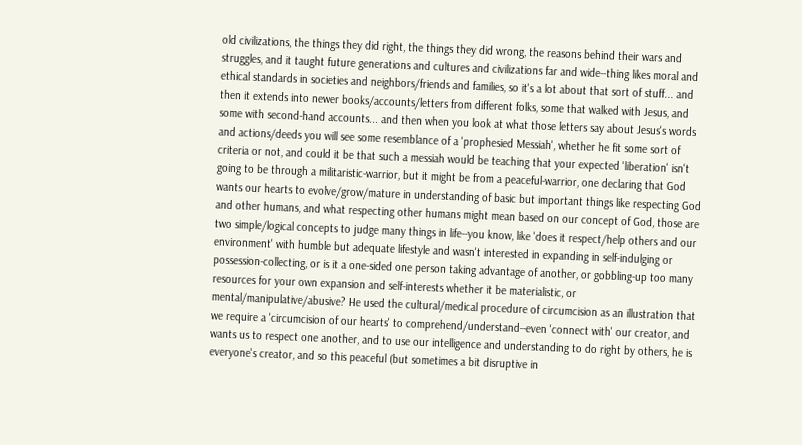old civilizations, the things they did right, the things they did wrong, the reasons behind their wars and struggles, and it taught future generations and cultures and civilizations far and wide--thing likes moral and ethical standards in societies and neighbors/friends and families, so it's a lot about that sort of stuff... and then it extends into newer books/accounts/letters from different folks, some that walked with Jesus, and some with second-hand accounts... and then when you look at what those letters say about Jesus's words and actions/deeds you will see some resemblance of a 'prophesied Messiah', whether he fit some sort of criteria or not, and could it be that such a messiah would be teaching that your expected 'liberation' isn't going to be through a militaristic-warrior, but it might be from a peaceful-warrior, one declaring that God wants our hearts to evolve/grow/mature in understanding of basic but important things like respecting God and other humans, and what respecting other humans might mean based on our concept of God, those are two simple/logical concepts to judge many things in life--you know, like 'does it respect/help others and our environment' with humble but adequate lifestyle and wasn't interested in expanding in self-indulging or possession-collecting, or is it a one-sided one person taking advantage of another, or gobbling-up too many resources for your own expansion and self-interests whether it be materialistic, or mental/manipulative/abusive? He used the cultural/medical procedure of circumcision as an illustration that we require a 'circumcision of our hearts' to comprehend/understand--even 'connect with' our creator, and wants us to respect one another, and to use our intelligence and understanding to do right by others, he is everyone's creator, and so this peaceful (but sometimes a bit disruptive in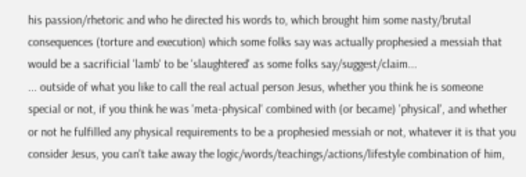his passion/rhetoric and who he directed his words to, which brought him some nasty/brutal consequences (torture and execution) which some folks say was actually prophesied a messiah that would be a sacrificial 'lamb' to be 'slaughtered' as some folks say/suggest/claim...
... outside of what you like to call the real actual person Jesus, whether you think he is someone special or not, if you think he was 'meta-physical' combined with (or became) 'physical', and whether or not he fulfilled any physical requirements to be a prophesied messiah or not, whatever it is that you consider Jesus, you can't take away the logic/words/teachings/actions/lifestyle combination of him,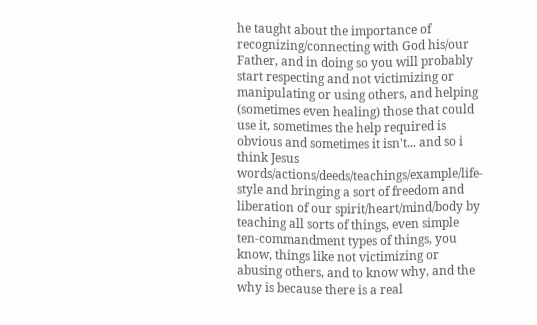he taught about the importance of recognizing/connecting with God his/our Father, and in doing so you will probably start respecting and not victimizing or manipulating or using others, and helping (sometimes even healing) those that could use it, sometimes the help required is obvious and sometimes it isn't... and so i think Jesus words/actions/deeds/teachings/example/life-style and bringing a sort of freedom and liberation of our spirit/heart/mind/body by teaching all sorts of things, even simple ten-commandment types of things, you know, things like not victimizing or abusing others, and to know why, and the why is because there is a real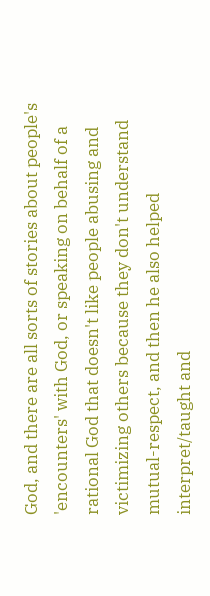God, and there are all sorts of stories about people's 'encounters' with God, or speaking on behalf of a rational God that doesn't like people abusing and victimizing others because they don't understand mutual-respect, and then he also helped interpret/taught and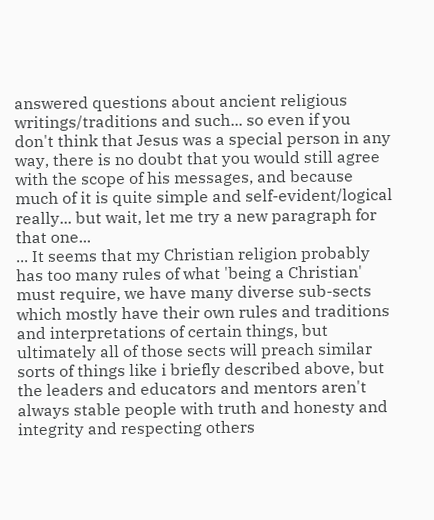answered questions about ancient religious writings/traditions and such... so even if you don't think that Jesus was a special person in any way, there is no doubt that you would still agree with the scope of his messages, and because much of it is quite simple and self-evident/logical really... but wait, let me try a new paragraph for that one...
... It seems that my Christian religion probably has too many rules of what 'being a Christian' must require, we have many diverse sub-sects which mostly have their own rules and traditions and interpretations of certain things, but ultimately all of those sects will preach similar sorts of things like i briefly described above, but the leaders and educators and mentors aren't always stable people with truth and honesty and integrity and respecting others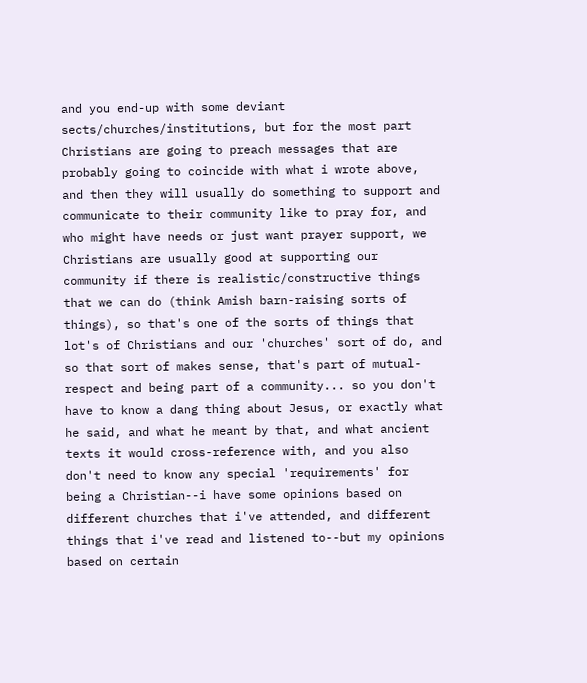and you end-up with some deviant sects/churches/institutions, but for the most part Christians are going to preach messages that are probably going to coincide with what i wrote above, and then they will usually do something to support and communicate to their community like to pray for, and who might have needs or just want prayer support, we Christians are usually good at supporting our community if there is realistic/constructive things that we can do (think Amish barn-raising sorts of things), so that's one of the sorts of things that lot's of Christians and our 'churches' sort of do, and so that sort of makes sense, that's part of mutual-respect and being part of a community... so you don't have to know a dang thing about Jesus, or exactly what he said, and what he meant by that, and what ancient texts it would cross-reference with, and you also don't need to know any special 'requirements' for being a Christian--i have some opinions based on different churches that i've attended, and different things that i've read and listened to--but my opinions based on certain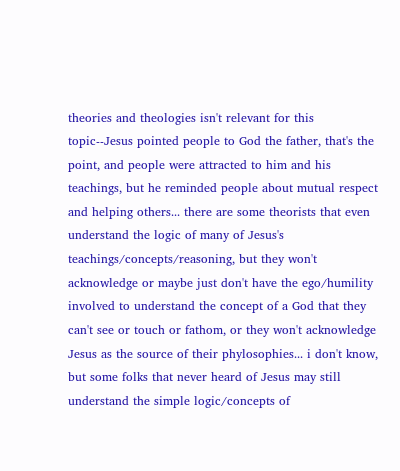theories and theologies isn't relevant for this topic--Jesus pointed people to God the father, that's the point, and people were attracted to him and his teachings, but he reminded people about mutual respect and helping others... there are some theorists that even understand the logic of many of Jesus's teachings/concepts/reasoning, but they won't acknowledge or maybe just don't have the ego/humility involved to understand the concept of a God that they can't see or touch or fathom, or they won't acknowledge Jesus as the source of their phylosophies... i don't know, but some folks that never heard of Jesus may still understand the simple logic/concepts of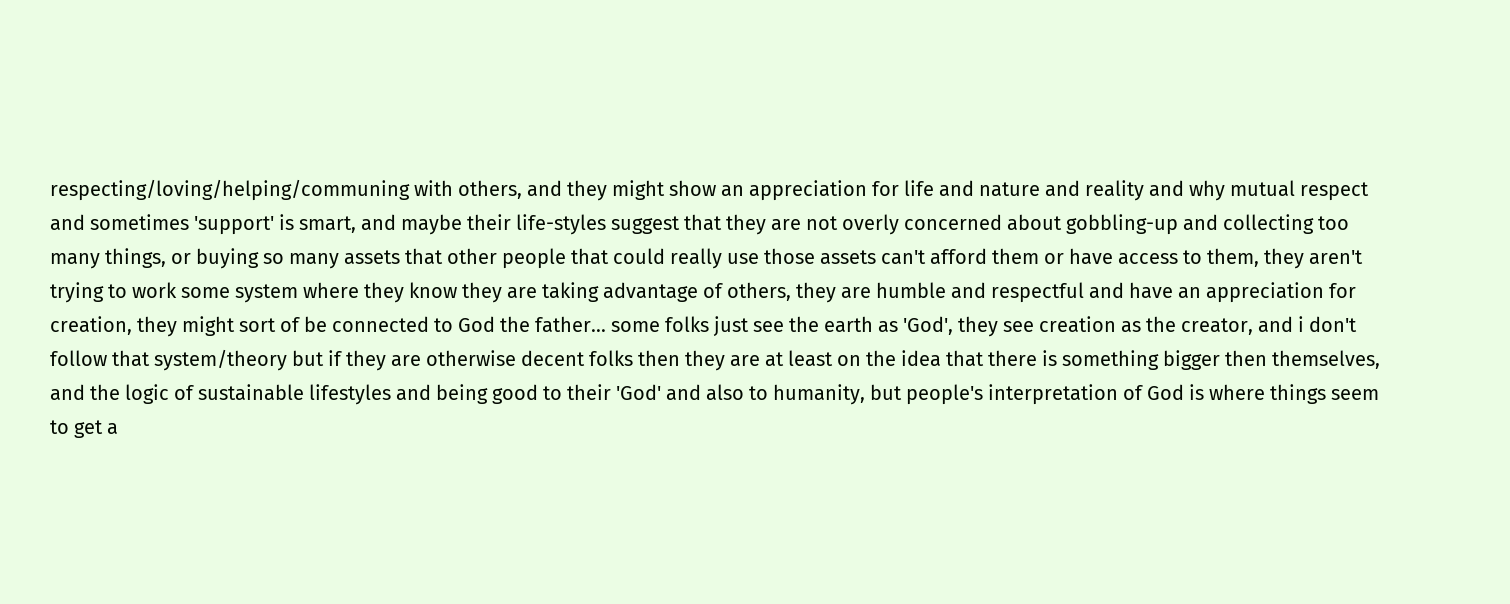respecting/loving/helping/communing with others, and they might show an appreciation for life and nature and reality and why mutual respect and sometimes 'support' is smart, and maybe their life-styles suggest that they are not overly concerned about gobbling-up and collecting too many things, or buying so many assets that other people that could really use those assets can't afford them or have access to them, they aren't trying to work some system where they know they are taking advantage of others, they are humble and respectful and have an appreciation for creation, they might sort of be connected to God the father... some folks just see the earth as 'God', they see creation as the creator, and i don't follow that system/theory but if they are otherwise decent folks then they are at least on the idea that there is something bigger then themselves, and the logic of sustainable lifestyles and being good to their 'God' and also to humanity, but people's interpretation of God is where things seem to get a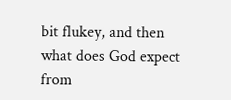bit flukey, and then what does God expect from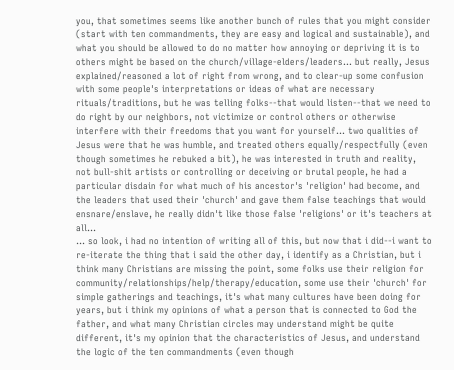you, that sometimes seems like another bunch of rules that you might consider (start with ten commandments, they are easy and logical and sustainable), and what you should be allowed to do no matter how annoying or depriving it is to others might be based on the church/village-elders/leaders... but really, Jesus explained/reasoned a lot of right from wrong, and to clear-up some confusion with some people's interpretations or ideas of what are necessary rituals/traditions, but he was telling folks--that would listen--that we need to do right by our neighbors, not victimize or control others or otherwise interfere with their freedoms that you want for yourself... two qualities of Jesus were that he was humble, and treated others equally/respectfully (even though sometimes he rebuked a bit), he was interested in truth and reality, not bull-shit artists or controlling or deceiving or brutal people, he had a particular disdain for what much of his ancestor's 'religion' had become, and the leaders that used their 'church' and gave them false teachings that would ensnare/enslave, he really didn't like those false 'religions' or it's teachers at all...
... so look, i had no intention of writing all of this, but now that i did--i want to re-iterate the thing that i said the other day, i identify as a Christian, but i think many Christians are missing the point, some folks use their religion for community/relationships/help/therapy/education, some use their 'church' for simple gatherings and teachings, it's what many cultures have been doing for years, but i think my opinions of what a person that is connected to God the father, and what many Christian circles may understand might be quite different, it's my opinion that the characteristics of Jesus, and understand the logic of the ten commandments (even though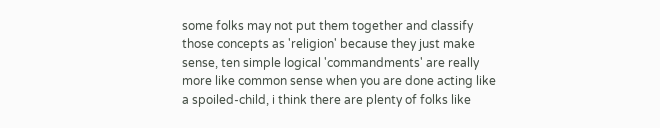some folks may not put them together and classify those concepts as 'religion' because they just make sense, ten simple logical 'commandments' are really more like common sense when you are done acting like a spoiled-child, i think there are plenty of folks like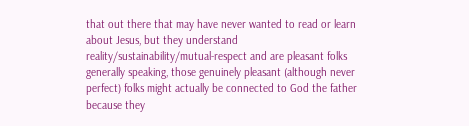that out there that may have never wanted to read or learn about Jesus, but they understand reality/sustainability/mutual-respect and are pleasant folks generally speaking, those genuinely pleasant (although never perfect) folks might actually be connected to God the father because they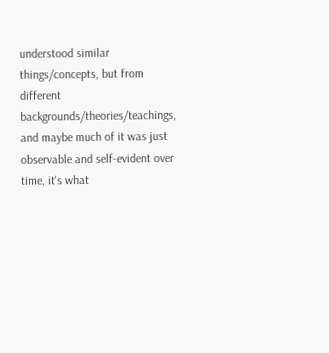understood similar things/concepts, but from different backgrounds/theories/teachings, and maybe much of it was just observable and self-evident over time, it's what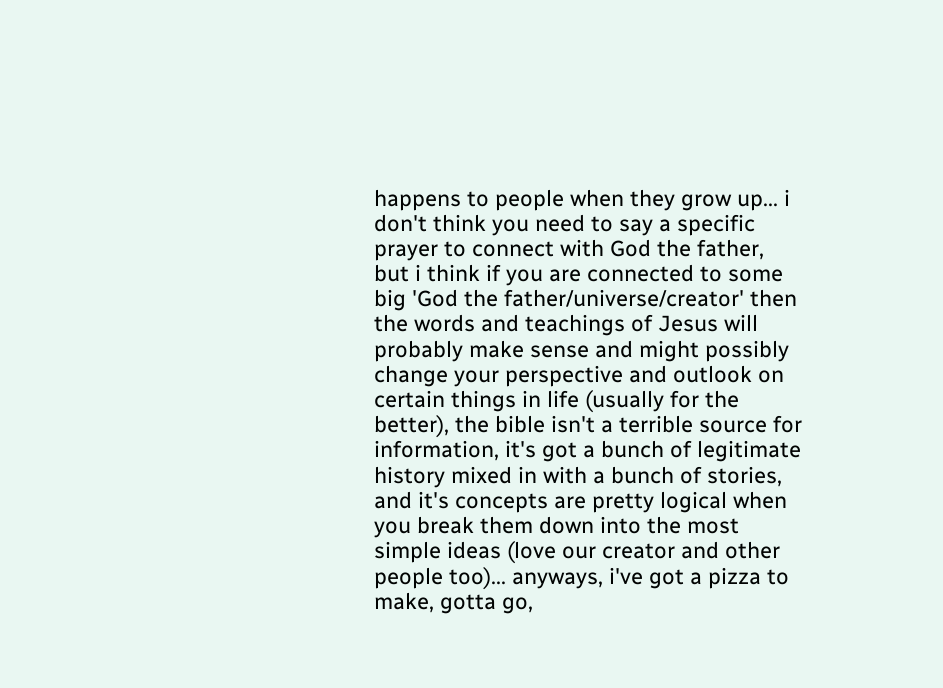happens to people when they grow up... i don't think you need to say a specific prayer to connect with God the father, but i think if you are connected to some big 'God the father/universe/creator' then the words and teachings of Jesus will probably make sense and might possibly change your perspective and outlook on certain things in life (usually for the better), the bible isn't a terrible source for information, it's got a bunch of legitimate history mixed in with a bunch of stories, and it's concepts are pretty logical when you break them down into the most simple ideas (love our creator and other people too)... anyways, i've got a pizza to make, gotta go,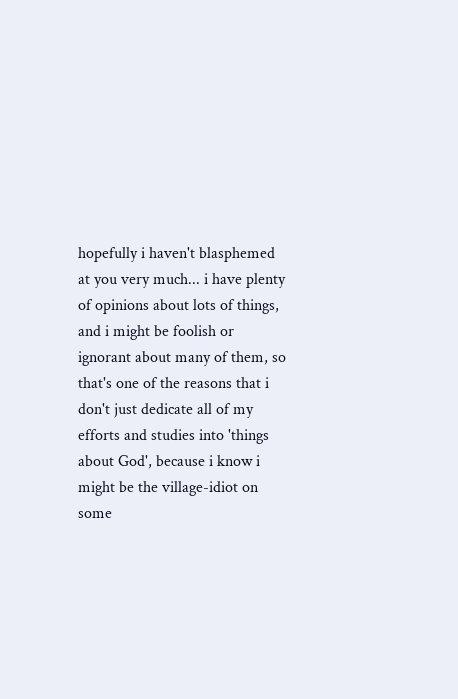hopefully i haven't blasphemed at you very much... i have plenty of opinions about lots of things, and i might be foolish or ignorant about many of them, so that's one of the reasons that i don't just dedicate all of my efforts and studies into 'things about God', because i know i might be the village-idiot on some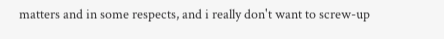matters and in some respects, and i really don't want to screw-up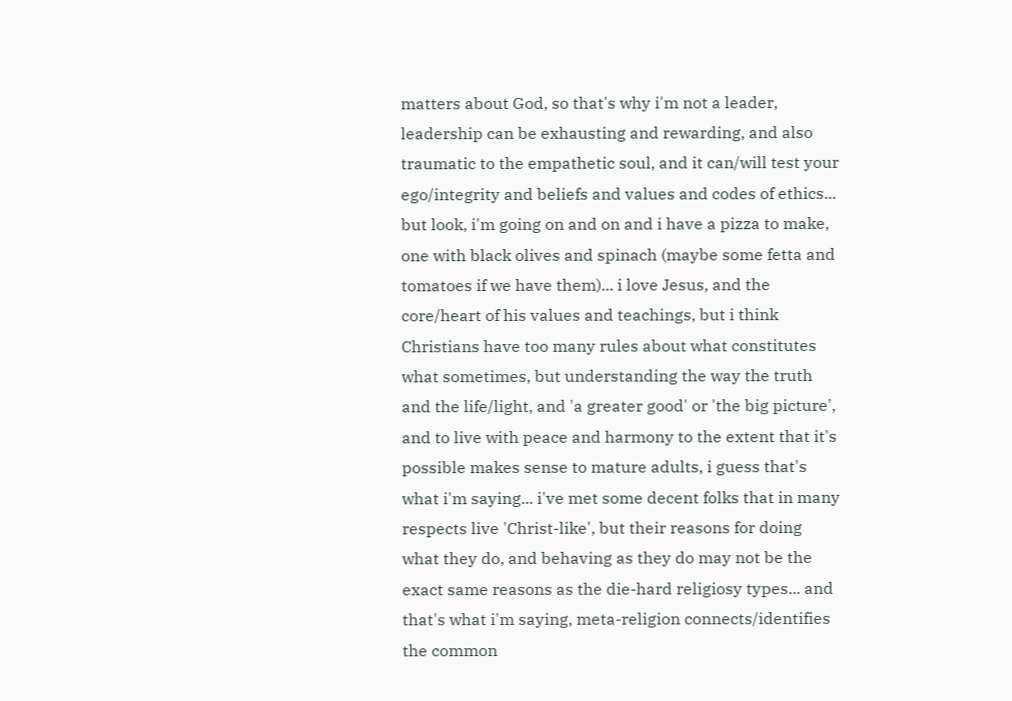matters about God, so that's why i'm not a leader, leadership can be exhausting and rewarding, and also traumatic to the empathetic soul, and it can/will test your ego/integrity and beliefs and values and codes of ethics... but look, i'm going on and on and i have a pizza to make, one with black olives and spinach (maybe some fetta and tomatoes if we have them)... i love Jesus, and the core/heart of his values and teachings, but i think Christians have too many rules about what constitutes what sometimes, but understanding the way the truth and the life/light, and 'a greater good' or 'the big picture', and to live with peace and harmony to the extent that it's possible makes sense to mature adults, i guess that's what i'm saying... i've met some decent folks that in many respects live 'Christ-like', but their reasons for doing what they do, and behaving as they do may not be the exact same reasons as the die-hard religiosy types... and that's what i'm saying, meta-religion connects/identifies the common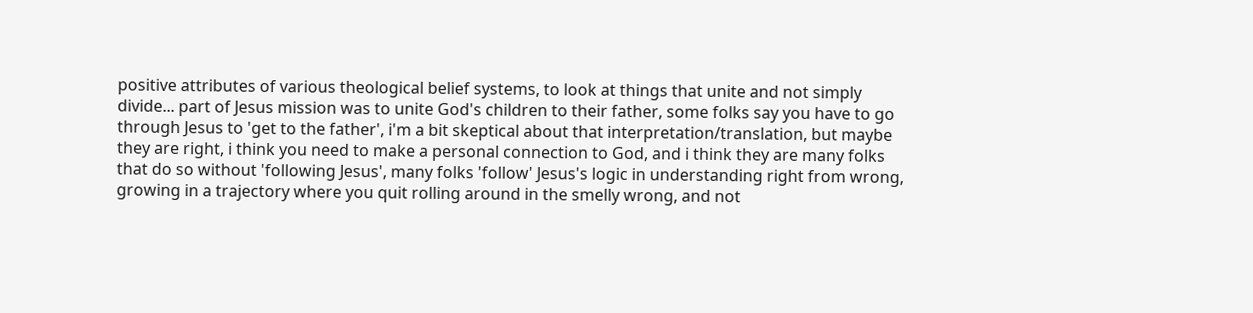positive attributes of various theological belief systems, to look at things that unite and not simply divide... part of Jesus mission was to unite God's children to their father, some folks say you have to go through Jesus to 'get to the father', i'm a bit skeptical about that interpretation/translation, but maybe they are right, i think you need to make a personal connection to God, and i think they are many folks that do so without 'following Jesus', many folks 'follow' Jesus's logic in understanding right from wrong, growing in a trajectory where you quit rolling around in the smelly wrong, and not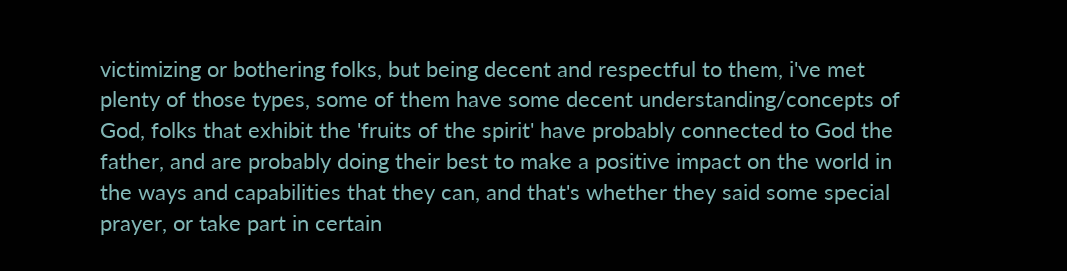victimizing or bothering folks, but being decent and respectful to them, i've met plenty of those types, some of them have some decent understanding/concepts of God, folks that exhibit the 'fruits of the spirit' have probably connected to God the father, and are probably doing their best to make a positive impact on the world in the ways and capabilities that they can, and that's whether they said some special prayer, or take part in certain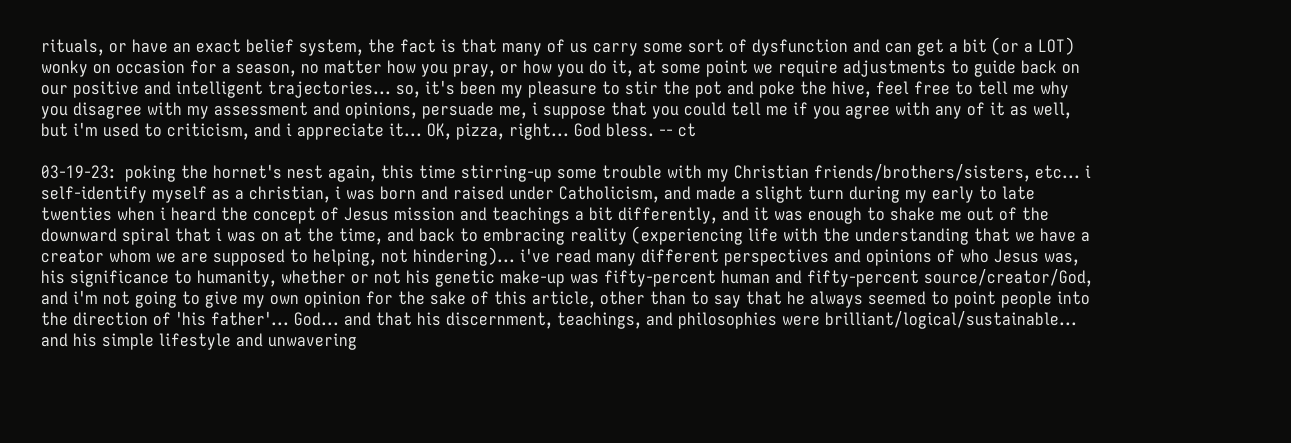rituals, or have an exact belief system, the fact is that many of us carry some sort of dysfunction and can get a bit (or a LOT) wonky on occasion for a season, no matter how you pray, or how you do it, at some point we require adjustments to guide back on our positive and intelligent trajectories... so, it's been my pleasure to stir the pot and poke the hive, feel free to tell me why you disagree with my assessment and opinions, persuade me, i suppose that you could tell me if you agree with any of it as well, but i'm used to criticism, and i appreciate it... OK, pizza, right... God bless. -- ct

03-19-23:  poking the hornet's nest again, this time stirring-up some trouble with my Christian friends/brothers/sisters, etc... i self-identify myself as a christian, i was born and raised under Catholicism, and made a slight turn during my early to late twenties when i heard the concept of Jesus mission and teachings a bit differently, and it was enough to shake me out of the downward spiral that i was on at the time, and back to embracing reality (experiencing life with the understanding that we have a creator whom we are supposed to helping, not hindering)... i've read many different perspectives and opinions of who Jesus was, his significance to humanity, whether or not his genetic make-up was fifty-percent human and fifty-percent source/creator/God, and i'm not going to give my own opinion for the sake of this article, other than to say that he always seemed to point people into the direction of 'his father'... God... and that his discernment, teachings, and philosophies were brilliant/logical/sustainable... and his simple lifestyle and unwavering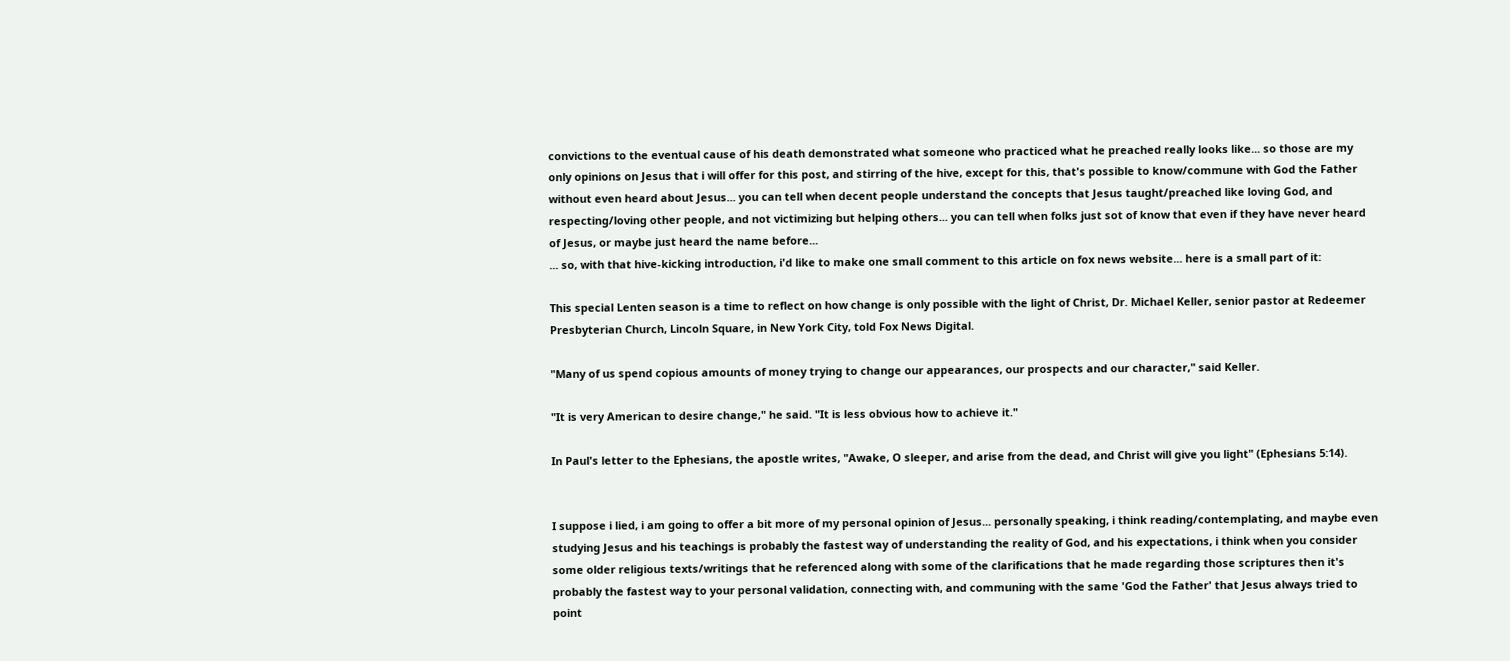convictions to the eventual cause of his death demonstrated what someone who practiced what he preached really looks like... so those are my only opinions on Jesus that i will offer for this post, and stirring of the hive, except for this, that's possible to know/commune with God the Father without even heard about Jesus... you can tell when decent people understand the concepts that Jesus taught/preached like loving God, and respecting/loving other people, and not victimizing but helping others... you can tell when folks just sot of know that even if they have never heard of Jesus, or maybe just heard the name before...
... so, with that hive-kicking introduction, i'd like to make one small comment to this article on fox news website... here is a small part of it:

This special Lenten season is a time to reflect on how change is only possible with the light of Christ, Dr. Michael Keller, senior pastor at Redeemer Presbyterian Church, Lincoln Square, in New York City, told Fox News Digital.

"Many of us spend copious amounts of money trying to change our appearances, our prospects and our character," said Keller.

"It is very American to desire change," he said. "It is less obvious how to achieve it."

In Paul's letter to the Ephesians, the apostle writes, "Awake, O sleeper, and arise from the dead, and Christ will give you light" (Ephesians 5:14).


I suppose i lied, i am going to offer a bit more of my personal opinion of Jesus... personally speaking, i think reading/contemplating, and maybe even studying Jesus and his teachings is probably the fastest way of understanding the reality of God, and his expectations, i think when you consider some older religious texts/writings that he referenced along with some of the clarifications that he made regarding those scriptures then it's probably the fastest way to your personal validation, connecting with, and communing with the same 'God the Father' that Jesus always tried to point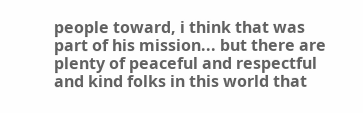people toward, i think that was part of his mission... but there are plenty of peaceful and respectful and kind folks in this world that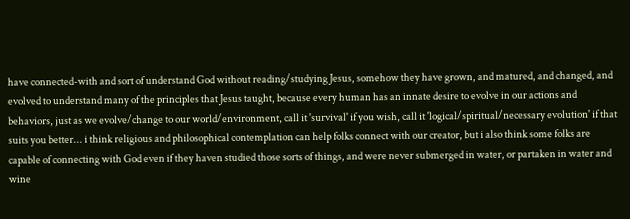have connected-with and sort of understand God without reading/studying Jesus, somehow they have grown, and matured, and changed, and evolved to understand many of the principles that Jesus taught, because every human has an innate desire to evolve in our actions and behaviors, just as we evolve/change to our world/environment, call it 'survival' if you wish, call it 'logical/spiritual/necessary evolution' if that suits you better... i think religious and philosophical contemplation can help folks connect with our creator, but i also think some folks are capable of connecting with God even if they haven studied those sorts of things, and were never submerged in water, or partaken in water and wine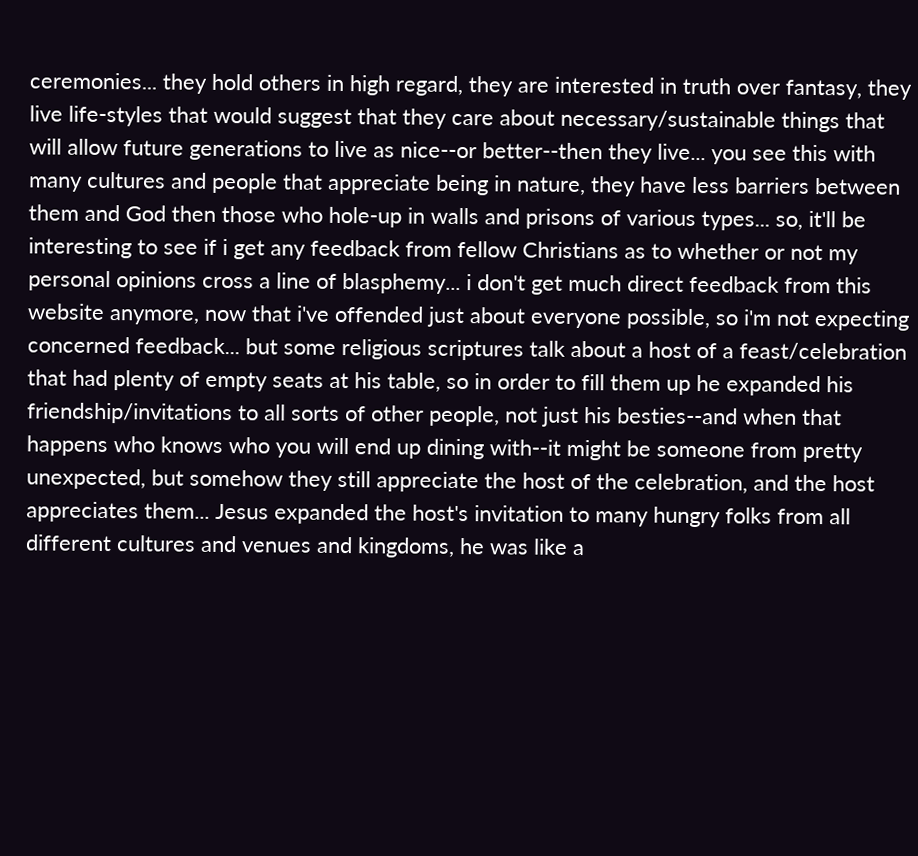ceremonies... they hold others in high regard, they are interested in truth over fantasy, they live life-styles that would suggest that they care about necessary/sustainable things that will allow future generations to live as nice--or better--then they live... you see this with many cultures and people that appreciate being in nature, they have less barriers between them and God then those who hole-up in walls and prisons of various types... so, it'll be interesting to see if i get any feedback from fellow Christians as to whether or not my personal opinions cross a line of blasphemy... i don't get much direct feedback from this website anymore, now that i've offended just about everyone possible, so i'm not expecting concerned feedback... but some religious scriptures talk about a host of a feast/celebration that had plenty of empty seats at his table, so in order to fill them up he expanded his friendship/invitations to all sorts of other people, not just his besties--and when that happens who knows who you will end up dining with--it might be someone from pretty unexpected, but somehow they still appreciate the host of the celebration, and the host appreciates them... Jesus expanded the host's invitation to many hungry folks from all different cultures and venues and kingdoms, he was like a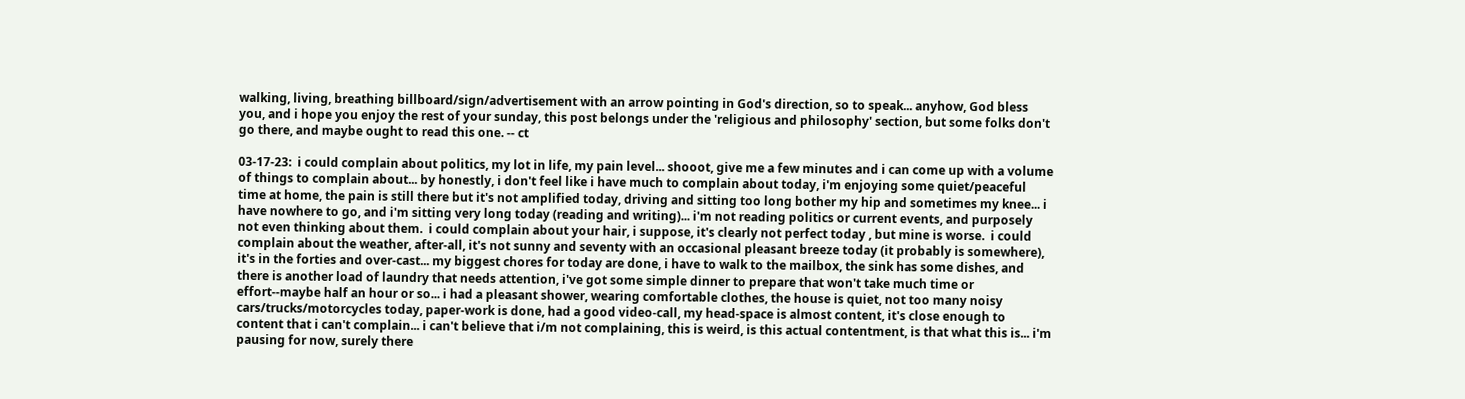walking, living, breathing billboard/sign/advertisement with an arrow pointing in God's direction, so to speak... anyhow, God bless you, and i hope you enjoy the rest of your sunday, this post belongs under the 'religious and philosophy' section, but some folks don't go there, and maybe ought to read this one. -- ct

03-17-23:  i could complain about politics, my lot in life, my pain level... shooot, give me a few minutes and i can come up with a volume of things to complain about... by honestly, i don't feel like i have much to complain about today, i'm enjoying some quiet/peaceful time at home, the pain is still there but it's not amplified today, driving and sitting too long bother my hip and sometimes my knee... i have nowhere to go, and i'm sitting very long today (reading and writing)... i'm not reading politics or current events, and purposely not even thinking about them.  i could complain about your hair, i suppose, it's clearly not perfect today , but mine is worse.  i could complain about the weather, after-all, it's not sunny and seventy with an occasional pleasant breeze today (it probably is somewhere), it's in the forties and over-cast... my biggest chores for today are done, i have to walk to the mailbox, the sink has some dishes, and there is another load of laundry that needs attention, i've got some simple dinner to prepare that won't take much time or effort--maybe half an hour or so... i had a pleasant shower, wearing comfortable clothes, the house is quiet, not too many noisy cars/trucks/motorcycles today, paper-work is done, had a good video-call, my head-space is almost content, it's close enough to content that i can't complain... i can't believe that i/m not complaining, this is weird, is this actual contentment, is that what this is... i'm pausing for now, surely there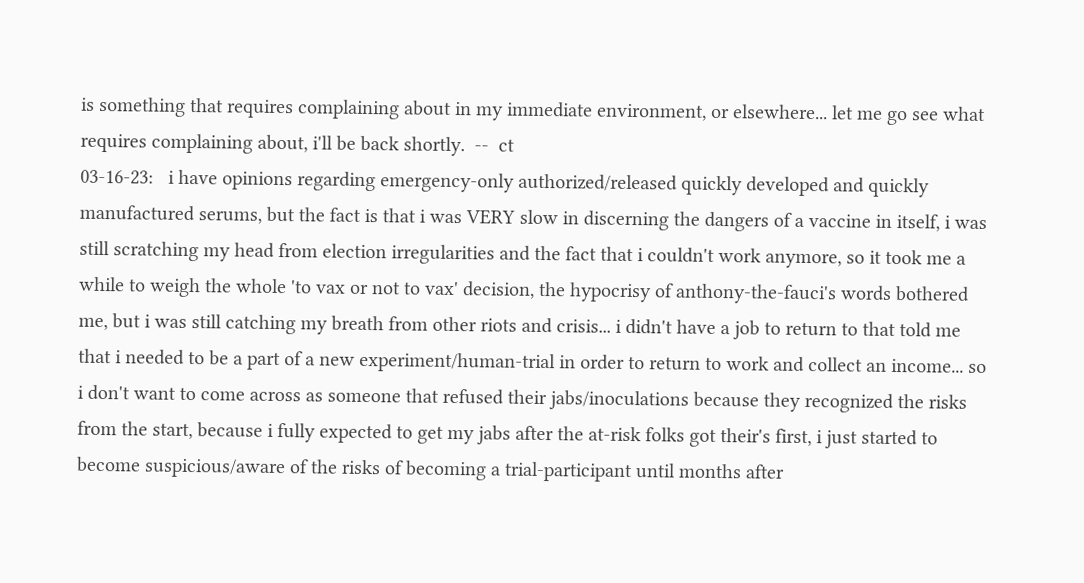is something that requires complaining about in my immediate environment, or elsewhere... let me go see what requires complaining about, i'll be back shortly.  --  ct
03-16-23:   i have opinions regarding emergency-only authorized/released quickly developed and quickly manufactured serums, but the fact is that i was VERY slow in discerning the dangers of a vaccine in itself, i was still scratching my head from election irregularities and the fact that i couldn't work anymore, so it took me a while to weigh the whole 'to vax or not to vax' decision, the hypocrisy of anthony-the-fauci's words bothered me, but i was still catching my breath from other riots and crisis... i didn't have a job to return to that told me that i needed to be a part of a new experiment/human-trial in order to return to work and collect an income... so i don't want to come across as someone that refused their jabs/inoculations because they recognized the risks from the start, because i fully expected to get my jabs after the at-risk folks got their's first, i just started to become suspicious/aware of the risks of becoming a trial-participant until months after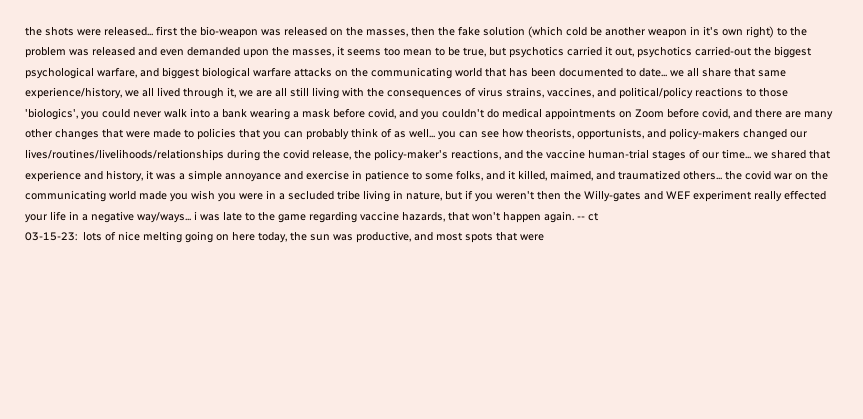the shots were released... first the bio-weapon was released on the masses, then the fake solution (which cold be another weapon in it's own right) to the problem was released and even demanded upon the masses, it seems too mean to be true, but psychotics carried it out, psychotics carried-out the biggest psychological warfare, and biggest biological warfare attacks on the communicating world that has been documented to date... we all share that same experience/history, we all lived through it, we are all still living with the consequences of virus strains, vaccines, and political/policy reactions to those 'biologics', you could never walk into a bank wearing a mask before covid, and you couldn't do medical appointments on Zoom before covid, and there are many other changes that were made to policies that you can probably think of as well... you can see how theorists, opportunists, and policy-makers changed our lives/routines/livelihoods/relationships during the covid release, the policy-maker's reactions, and the vaccine human-trial stages of our time... we shared that experience and history, it was a simple annoyance and exercise in patience to some folks, and it killed, maimed, and traumatized others... the covid war on the communicating world made you wish you were in a secluded tribe living in nature, but if you weren't then the Willy-gates and WEF experiment really effected your life in a negative way/ways... i was late to the game regarding vaccine hazards, that won't happen again. -- ct
03-15-23:  lots of nice melting going on here today, the sun was productive, and most spots that were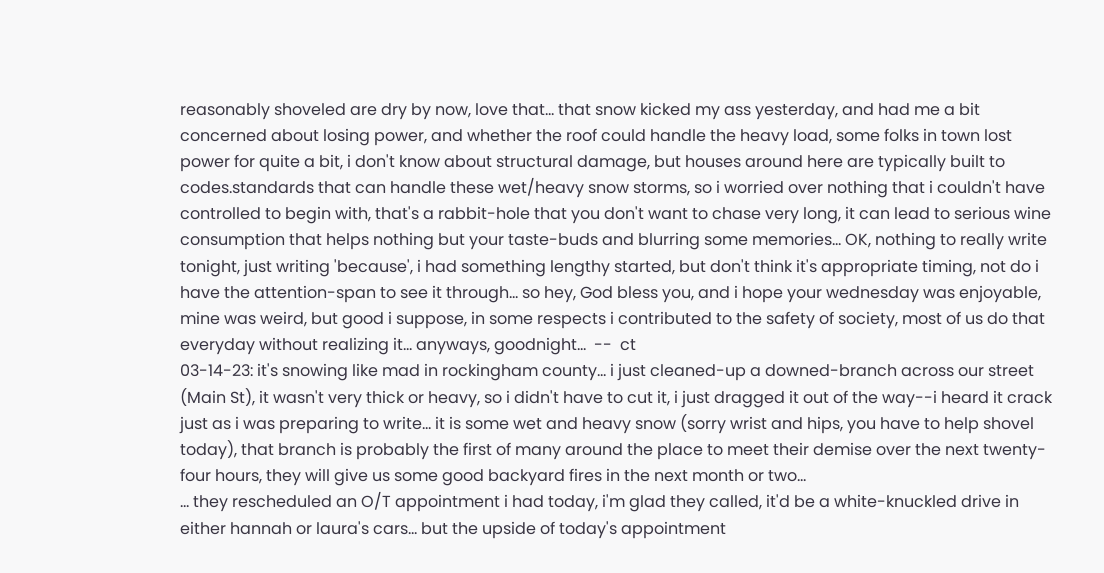reasonably shoveled are dry by now, love that... that snow kicked my ass yesterday, and had me a bit concerned about losing power, and whether the roof could handle the heavy load, some folks in town lost power for quite a bit, i don't know about structural damage, but houses around here are typically built to codes.standards that can handle these wet/heavy snow storms, so i worried over nothing that i couldn't have controlled to begin with, that's a rabbit-hole that you don't want to chase very long, it can lead to serious wine consumption that helps nothing but your taste-buds and blurring some memories... OK, nothing to really write tonight, just writing 'because', i had something lengthy started, but don't think it's appropriate timing, not do i have the attention-span to see it through... so hey, God bless you, and i hope your wednesday was enjoyable, mine was weird, but good i suppose, in some respects i contributed to the safety of society, most of us do that everyday without realizing it... anyways, goodnight...  --  ct
03-14-23: it's snowing like mad in rockingham county... i just cleaned-up a downed-branch across our street (Main St), it wasn't very thick or heavy, so i didn't have to cut it, i just dragged it out of the way--i heard it crack just as i was preparing to write... it is some wet and heavy snow (sorry wrist and hips, you have to help shovel today), that branch is probably the first of many around the place to meet their demise over the next twenty-four hours, they will give us some good backyard fires in the next month or two...
... they rescheduled an O/T appointment i had today, i'm glad they called, it'd be a white-knuckled drive in either hannah or laura's cars... but the upside of today's appointment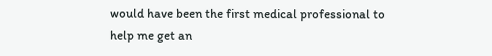would have been the first medical professional to help me get an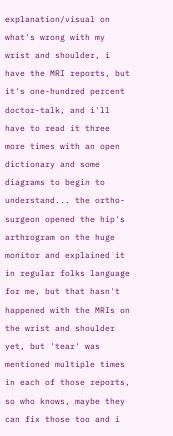explanation/visual on what's wrong with my wrist and shoulder, i have the MRI reports, but it's one-hundred percent doctor-talk, and i'll have to read it three more times with an open dictionary and some diagrams to begin to understand... the ortho-surgeon opened the hip's arthrogram on the huge monitor and explained it in regular folks language for me, but that hasn't happened with the MRIs on the wrist and shoulder yet, but 'tear' was mentioned multiple times in each of those reports, so who knows, maybe they can fix those too and i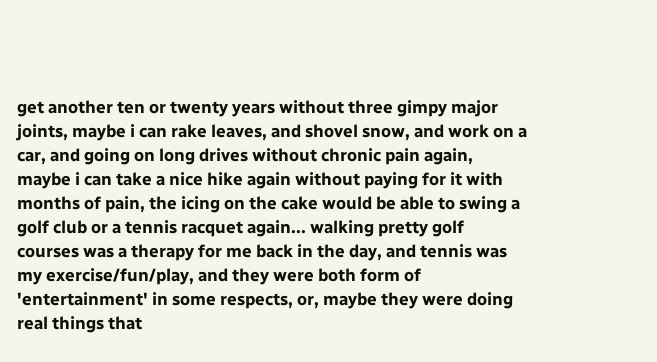get another ten or twenty years without three gimpy major joints, maybe i can rake leaves, and shovel snow, and work on a car, and going on long drives without chronic pain again, maybe i can take a nice hike again without paying for it with months of pain, the icing on the cake would be able to swing a golf club or a tennis racquet again... walking pretty golf courses was a therapy for me back in the day, and tennis was my exercise/fun/play, and they were both form of 'entertainment' in some respects, or, maybe they were doing real things that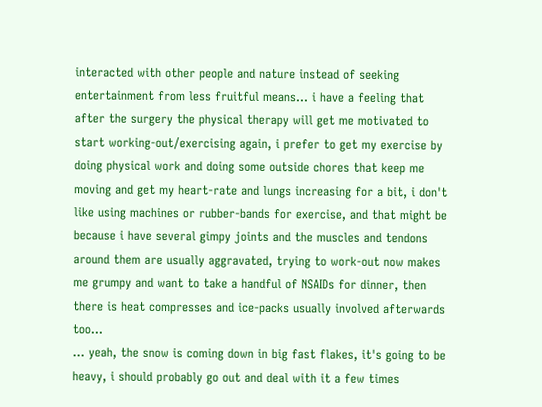interacted with other people and nature instead of seeking entertainment from less fruitful means... i have a feeling that after the surgery the physical therapy will get me motivated to start working-out/exercising again, i prefer to get my exercise by doing physical work and doing some outside chores that keep me moving and get my heart-rate and lungs increasing for a bit, i don't like using machines or rubber-bands for exercise, and that might be because i have several gimpy joints and the muscles and tendons around them are usually aggravated, trying to work-out now makes me grumpy and want to take a handful of NSAIDs for dinner, then there is heat compresses and ice-packs usually involved afterwards too...
... yeah, the snow is coming down in big fast flakes, it's going to be heavy, i should probably go out and deal with it a few times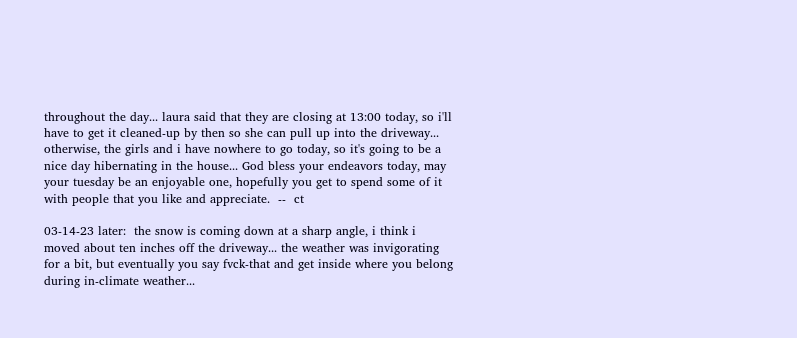throughout the day... laura said that they are closing at 13:00 today, so i'll have to get it cleaned-up by then so she can pull up into the driveway... otherwise, the girls and i have nowhere to go today, so it's going to be a nice day hibernating in the house... God bless your endeavors today, may your tuesday be an enjoyable one, hopefully you get to spend some of it with people that you like and appreciate.  --  ct

03-14-23 later:  the snow is coming down at a sharp angle, i think i moved about ten inches off the driveway... the weather was invigorating for a bit, but eventually you say fvck-that and get inside where you belong during in-climate weather...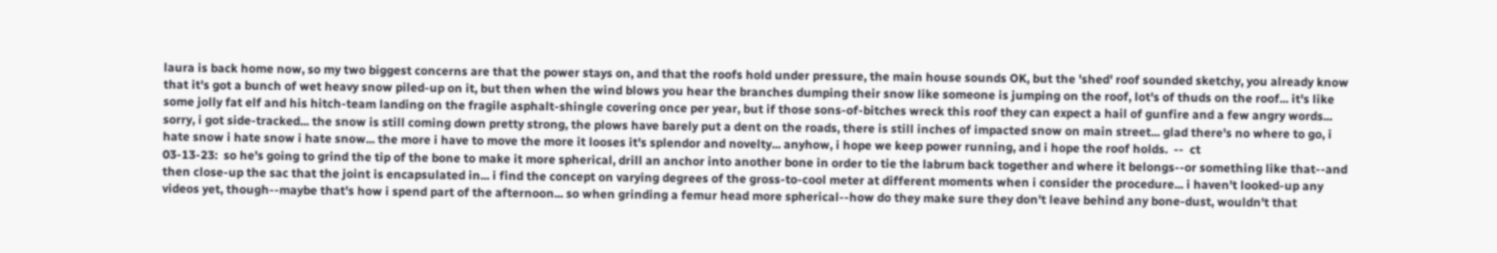laura is back home now, so my two biggest concerns are that the power stays on, and that the roofs hold under pressure, the main house sounds OK, but the 'shed' roof sounded sketchy, you already know that it's got a bunch of wet heavy snow piled-up on it, but then when the wind blows you hear the branches dumping their snow like someone is jumping on the roof, lot's of thuds on the roof... it's like some jolly fat elf and his hitch-team landing on the fragile asphalt-shingle covering once per year, but if those sons-of-bitches wreck this roof they can expect a hail of gunfire and a few angry words... sorry, i got side-tracked... the snow is still coming down pretty strong, the plows have barely put a dent on the roads, there is still inches of impacted snow on main street... glad there's no where to go, i hate snow i hate snow i hate snow... the more i have to move the more it looses it's splendor and novelty... anyhow, i hope we keep power running, and i hope the roof holds.  --  ct
03-13-23:  so he's going to grind the tip of the bone to make it more spherical, drill an anchor into another bone in order to tie the labrum back together and where it belongs--or something like that--and then close-up the sac that the joint is encapsulated in... i find the concept on varying degrees of the gross-to-cool meter at different moments when i consider the procedure... i haven't looked-up any videos yet, though--maybe that's how i spend part of the afternoon... so when grinding a femur head more spherical--how do they make sure they don't leave behind any bone-dust, wouldn't that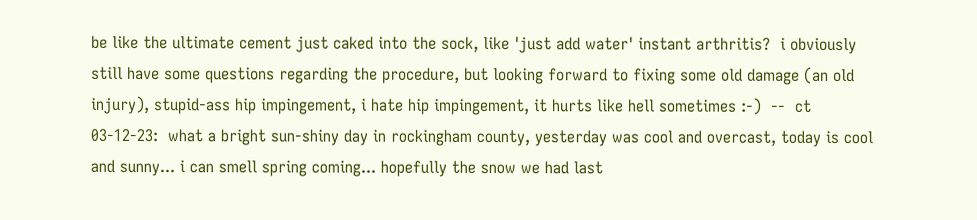be like the ultimate cement just caked into the sock, like 'just add water' instant arthritis?  i obviously still have some questions regarding the procedure, but looking forward to fixing some old damage (an old injury), stupid-ass hip impingement, i hate hip impingement, it hurts like hell sometimes :-)  --  ct
03-12-23:  what a bright sun-shiny day in rockingham county, yesterday was cool and overcast, today is cool and sunny... i can smell spring coming... hopefully the snow we had last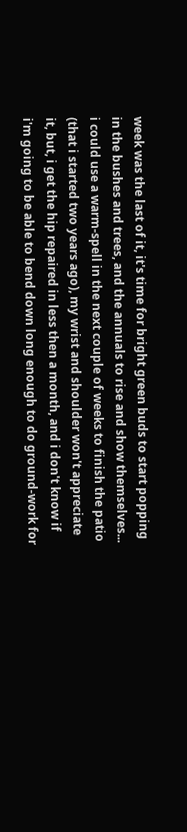week was the last of it, it's time for bright green buds to start popping in the bushes and trees, and the annuals to rise and show themselves... i could use a warm-spell in the next couple of weeks to finish the patio (that i started two years ago), my wrist and shoulder won't appreciate it, but, i get the hip repaired in less then a month, and i don't know if i'm going to be able to bend down long enough to do ground-work for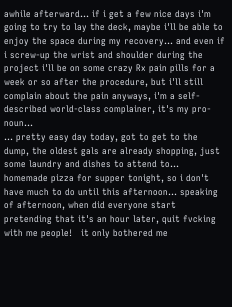awhile afterward... if i get a few nice days i'm going to try to lay the deck, maybe i'll be able to enjoy the space during my recovery... and even if i screw-up the wrist and shoulder during the project i'll be on some crazy Rx pain pills for a week or so after the procedure, but i'll still complain about the pain anyways, i'm a self-described world-class complainer, it's my pro-noun...
... pretty easy day today, got to get to the dump, the oldest gals are already shopping, just some laundry and dishes to attend to... homemade pizza for supper tonight, so i don't have much to do until this afternoon... speaking of afternoon, when did everyone start pretending that it's an hour later, quit fvcking with me people!   it only bothered me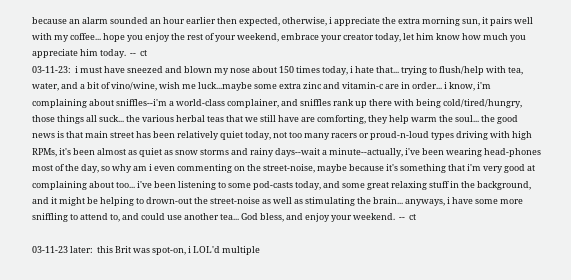because an alarm sounded an hour earlier then expected, otherwise, i appreciate the extra morning sun, it pairs well with my coffee... hope you enjoy the rest of your weekend, embrace your creator today, let him know how much you appreciate him today.  --  ct
03-11-23:  i must have sneezed and blown my nose about 150 times today, i hate that... trying to flush/help with tea, water, and a bit of vino/wine, wish me luck...maybe some extra zinc and vitamin-c are in order... i know, i'm complaining about sniffles--i'm a world-class complainer, and sniffles rank up there with being cold/tired/hungry, those things all suck... the various herbal teas that we still have are comforting, they help warm the soul... the good news is that main street has been relatively quiet today, not too many racers or proud-n-loud types driving with high RPMs, it's been almost as quiet as snow storms and rainy days--wait a minute--actually, i've been wearing head-phones most of the day, so why am i even commenting on the street-noise, maybe because it's something that i'm very good at complaining about too... i've been listening to some pod-casts today, and some great relaxing stuff in the background, and it might be helping to drown-out the street-noise as well as stimulating the brain... anyways, i have some more sniffling to attend to, and could use another tea... God bless, and enjoy your weekend.  --  ct

03-11-23 later:  this Brit was spot-on, i LOL'd multiple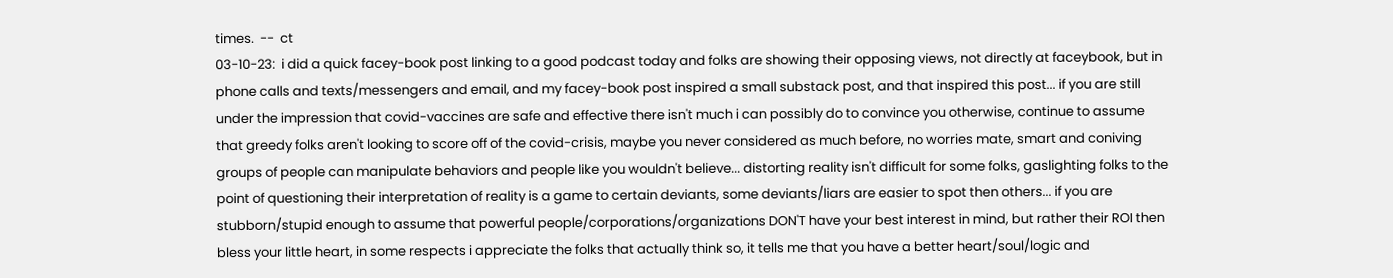times.  --  ct
03-10-23:  i did a quick facey-book post linking to a good podcast today and folks are showing their opposing views, not directly at faceybook, but in phone calls and texts/messengers and email, and my facey-book post inspired a small substack post, and that inspired this post... if you are still under the impression that covid-vaccines are safe and effective there isn't much i can possibly do to convince you otherwise, continue to assume that greedy folks aren't looking to score off of the covid-crisis, maybe you never considered as much before, no worries mate, smart and coniving groups of people can manipulate behaviors and people like you wouldn't believe... distorting reality isn't difficult for some folks, gaslighting folks to the point of questioning their interpretation of reality is a game to certain deviants, some deviants/liars are easier to spot then others... if you are stubborn/stupid enough to assume that powerful people/corporations/organizations DON'T have your best interest in mind, but rather their ROI then bless your little heart, in some respects i appreciate the folks that actually think so, it tells me that you have a better heart/soul/logic and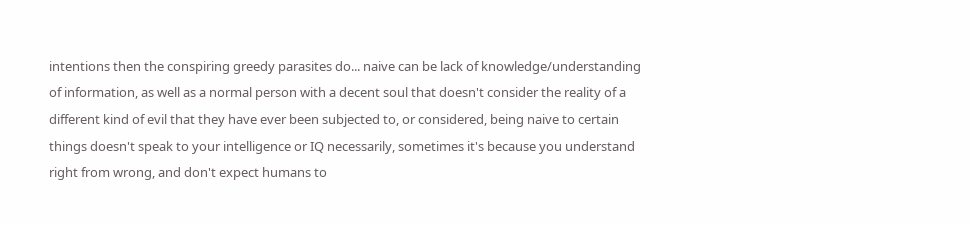intentions then the conspiring greedy parasites do... naive can be lack of knowledge/understanding of information, as well as a normal person with a decent soul that doesn't consider the reality of a different kind of evil that they have ever been subjected to, or considered, being naive to certain things doesn't speak to your intelligence or IQ necessarily, sometimes it's because you understand right from wrong, and don't expect humans to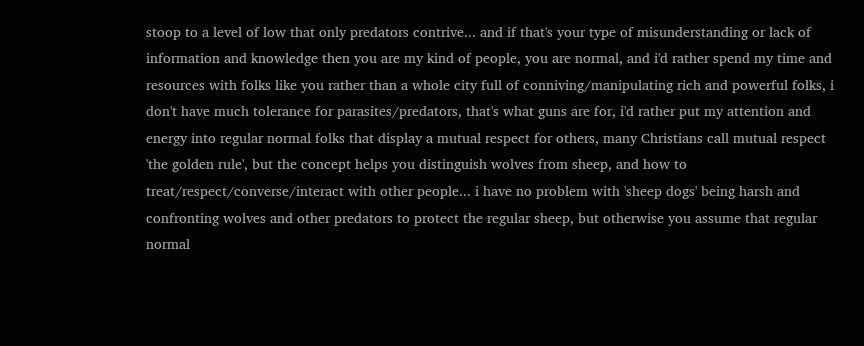stoop to a level of low that only predators contrive... and if that's your type of misunderstanding or lack of information and knowledge then you are my kind of people, you are normal, and i'd rather spend my time and resources with folks like you rather than a whole city full of conniving/manipulating rich and powerful folks, i don't have much tolerance for parasites/predators, that's what guns are for, i'd rather put my attention and energy into regular normal folks that display a mutual respect for others, many Christians call mutual respect 'the golden rule', but the concept helps you distinguish wolves from sheep, and how to treat/respect/converse/interact with other people... i have no problem with 'sheep dogs' being harsh and confronting wolves and other predators to protect the regular sheep, but otherwise you assume that regular normal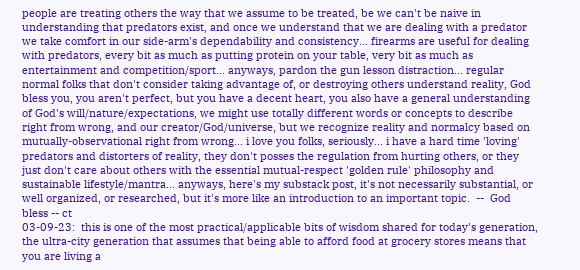people are treating others the way that we assume to be treated, be we can't be naive in understanding that predators exist, and once we understand that we are dealing with a predator we take comfort in our side-arm's dependability and consistency... firearms are useful for dealing with predators, every bit as much as putting protein on your table, very bit as much as entertainment and competition/sport... anyways, pardon the gun lesson distraction... regular normal folks that don't consider taking advantage of, or destroying others understand reality, God bless you, you aren't perfect, but you have a decent heart, you also have a general understanding of God's will/nature/expectations, we might use totally different words or concepts to describe right from wrong, and our creator/God/universe, but we recognize reality and normalcy based on mutually-observational right from wrong... i love you folks, seriously... i have a hard time 'loving' predators and distorters of reality, they don't posses the regulation from hurting others, or they just don't care about others with the essential mutual-respect 'golden rule' philosophy and sustainable lifestyle/mantra... anyways, here's my substack post, it's not necessarily substantial, or well organized, or researched, but it's more like an introduction to an important topic.  --  God bless -- ct
03-09-23:  this is one of the most practical/applicable bits of wisdom shared for today's generation, the ultra-city generation that assumes that being able to afford food at grocery stores means that you are living a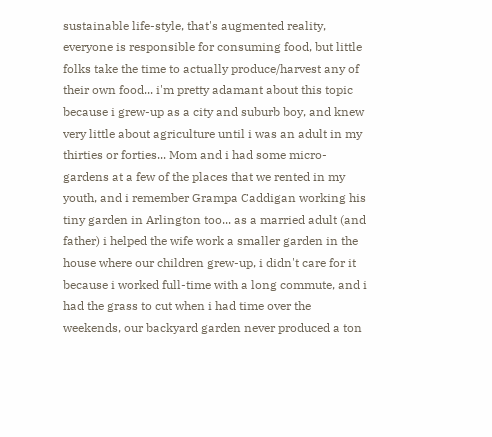sustainable life-style, that's augmented reality, everyone is responsible for consuming food, but little folks take the time to actually produce/harvest any of their own food... i'm pretty adamant about this topic because i grew-up as a city and suburb boy, and knew very little about agriculture until i was an adult in my thirties or forties... Mom and i had some micro-gardens at a few of the places that we rented in my youth, and i remember Grampa Caddigan working his tiny garden in Arlington too... as a married adult (and father) i helped the wife work a smaller garden in the house where our children grew-up, i didn't care for it because i worked full-time with a long commute, and i had the grass to cut when i had time over the weekends, our backyard garden never produced a ton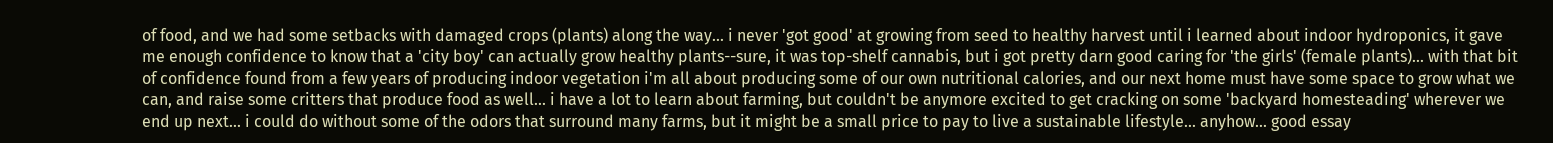of food, and we had some setbacks with damaged crops (plants) along the way... i never 'got good' at growing from seed to healthy harvest until i learned about indoor hydroponics, it gave me enough confidence to know that a 'city boy' can actually grow healthy plants--sure, it was top-shelf cannabis, but i got pretty darn good caring for 'the girls' (female plants)... with that bit of confidence found from a few years of producing indoor vegetation i'm all about producing some of our own nutritional calories, and our next home must have some space to grow what we can, and raise some critters that produce food as well... i have a lot to learn about farming, but couldn't be anymore excited to get cracking on some 'backyard homesteading' wherever we end up next... i could do without some of the odors that surround many farms, but it might be a small price to pay to live a sustainable lifestyle... anyhow... good essay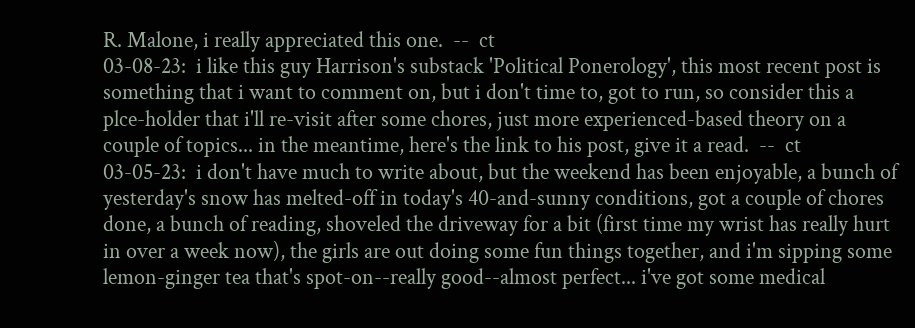R. Malone, i really appreciated this one.  --  ct
03-08-23:  i like this guy Harrison's substack 'Political Ponerology', this most recent post is something that i want to comment on, but i don't time to, got to run, so consider this a plce-holder that i'll re-visit after some chores, just more experienced-based theory on a couple of topics... in the meantime, here's the link to his post, give it a read.  --  ct
03-05-23:  i don't have much to write about, but the weekend has been enjoyable, a bunch of yesterday's snow has melted-off in today's 40-and-sunny conditions, got a couple of chores done, a bunch of reading, shoveled the driveway for a bit (first time my wrist has really hurt in over a week now), the girls are out doing some fun things together, and i'm sipping some lemon-ginger tea that's spot-on--really good--almost perfect... i've got some medical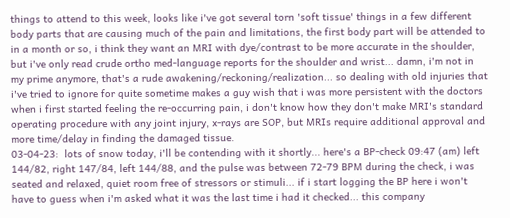things to attend to this week, looks like i've got several torn 'soft tissue' things in a few different body parts that are causing much of the pain and limitations, the first body part will be attended to in a month or so, i think they want an MRI with dye/contrast to be more accurate in the shoulder, but i've only read crude ortho med-language reports for the shoulder and wrist... damn, i'm not in my prime anymore, that's a rude awakening/reckoning/realization... so dealing with old injuries that i've tried to ignore for quite sometime makes a guy wish that i was more persistent with the doctors when i first started feeling the re-occurring pain, i don't know how they don't make MRI's standard operating procedure with any joint injury, x-rays are SOP, but MRIs require additional approval and more time/delay in finding the damaged tissue.
03-04-23:  lots of snow today, i'll be contending with it shortly... here's a BP-check 09:47 (am) left 144/82, right 147/84, left 144/88, and the pulse was between 72-79 BPM during the check, i was seated and relaxed, quiet room free of stressors or stimuli... if i start logging the BP here i won't have to guess when i'm asked what it was the last time i had it checked... this company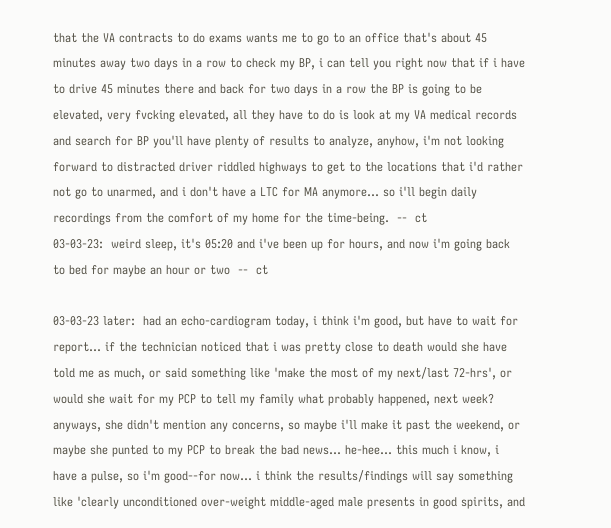that the VA contracts to do exams wants me to go to an office that's about 45 minutes away two days in a row to check my BP, i can tell you right now that if i have to drive 45 minutes there and back for two days in a row the BP is going to be elevated, very fvcking elevated, all they have to do is look at my VA medical records and search for BP you'll have plenty of results to analyze, anyhow, i'm not looking forward to distracted driver riddled highways to get to the locations that i'd rather not go to unarmed, and i don't have a LTC for MA anymore... so i'll begin daily recordings from the comfort of my home for the time-being.  --  ct
03-03-23:  weird sleep, it's 05:20 and i've been up for hours, and now i'm going back to bed for maybe an hour or two  --  ct

03-03-23 later:  had an echo-cardiogram today, i think i'm good, but have to wait for report... if the technician noticed that i was pretty close to death would she have told me as much, or said something like 'make the most of my next/last 72-hrs', or would she wait for my PCP to tell my family what probably happened, next week?  anyways, she didn't mention any concerns, so maybe i'll make it past the weekend, or maybe she punted to my PCP to break the bad news... he-hee... this much i know, i have a pulse, so i'm good--for now... i think the results/findings will say something like 'clearly unconditioned over-weight middle-aged male presents in good spirits, and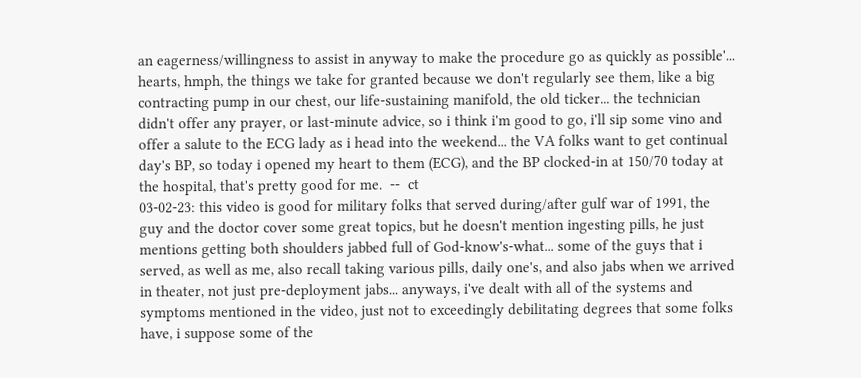an eagerness/willingness to assist in anyway to make the procedure go as quickly as possible'... hearts, hmph, the things we take for granted because we don't regularly see them, like a big contracting pump in our chest, our life-sustaining manifold, the old ticker... the technician didn't offer any prayer, or last-minute advice, so i think i'm good to go, i'll sip some vino and offer a salute to the ECG lady as i head into the weekend... the VA folks want to get continual day's BP, so today i opened my heart to them (ECG), and the BP clocked-in at 150/70 today at the hospital, that's pretty good for me.  --  ct
03-02-23: this video is good for military folks that served during/after gulf war of 1991, the guy and the doctor cover some great topics, but he doesn't mention ingesting pills, he just mentions getting both shoulders jabbed full of God-know's-what... some of the guys that i served, as well as me, also recall taking various pills, daily one's, and also jabs when we arrived in theater, not just pre-deployment jabs... anyways, i've dealt with all of the systems and symptoms mentioned in the video, just not to exceedingly debilitating degrees that some folks have, i suppose some of the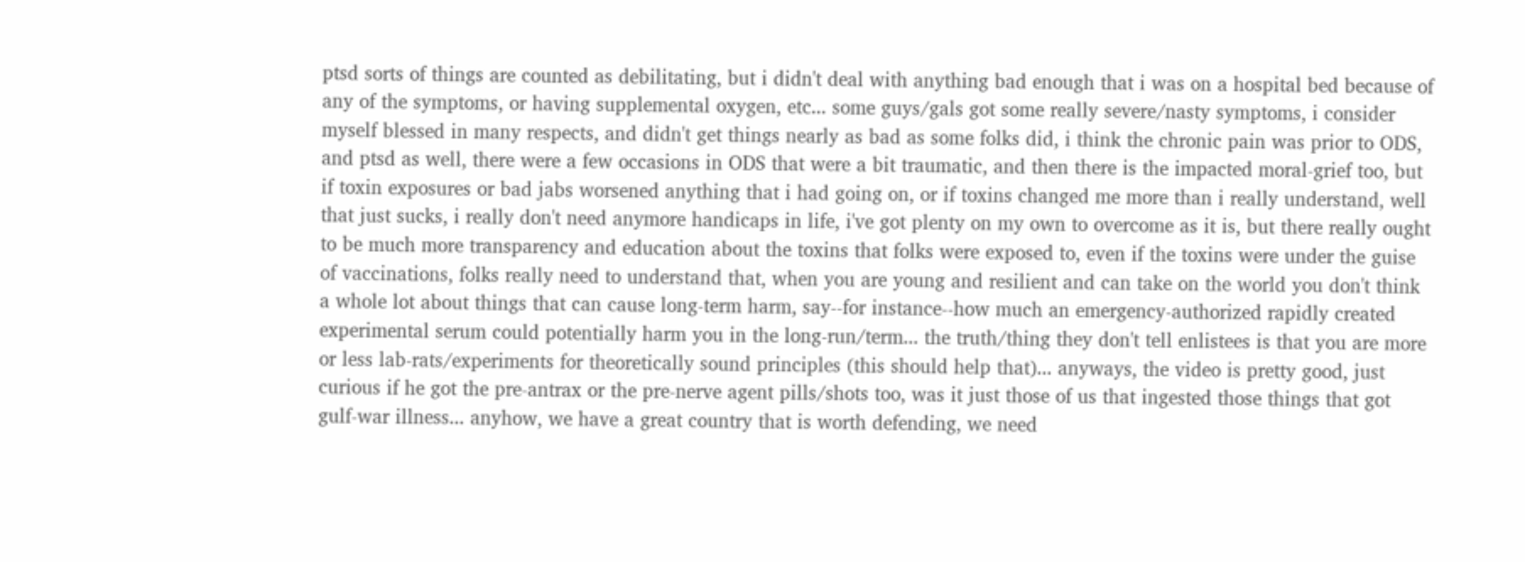ptsd sorts of things are counted as debilitating, but i didn't deal with anything bad enough that i was on a hospital bed because of any of the symptoms, or having supplemental oxygen, etc... some guys/gals got some really severe/nasty symptoms, i consider myself blessed in many respects, and didn't get things nearly as bad as some folks did, i think the chronic pain was prior to ODS, and ptsd as well, there were a few occasions in ODS that were a bit traumatic, and then there is the impacted moral-grief too, but if toxin exposures or bad jabs worsened anything that i had going on, or if toxins changed me more than i really understand, well that just sucks, i really don't need anymore handicaps in life, i've got plenty on my own to overcome as it is, but there really ought to be much more transparency and education about the toxins that folks were exposed to, even if the toxins were under the guise of vaccinations, folks really need to understand that, when you are young and resilient and can take on the world you don't think a whole lot about things that can cause long-term harm, say--for instance--how much an emergency-authorized rapidly created experimental serum could potentially harm you in the long-run/term... the truth/thing they don't tell enlistees is that you are more or less lab-rats/experiments for theoretically sound principles (this should help that)... anyways, the video is pretty good, just curious if he got the pre-antrax or the pre-nerve agent pills/shots too, was it just those of us that ingested those things that got gulf-war illness... anyhow, we have a great country that is worth defending, we need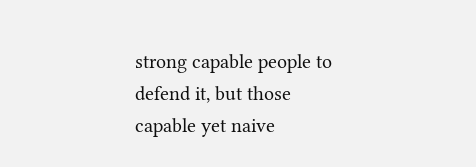strong capable people to defend it, but those capable yet naive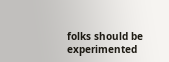folks should be experimented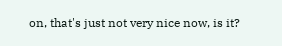on, that's just not very nice now, is it?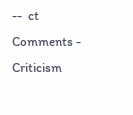--  ct
Comments - Criticism